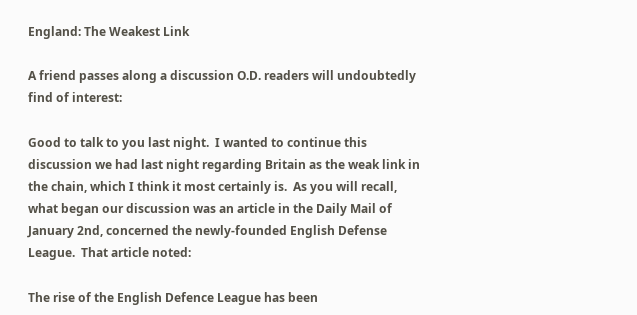England: The Weakest Link

A friend passes along a discussion O.D. readers will undoubtedly find of interest:

Good to talk to you last night.  I wanted to continue this discussion we had last night regarding Britain as the weak link in the chain, which I think it most certainly is.  As you will recall, what began our discussion was an article in the Daily Mail of January 2nd, concerned the newly-founded English Defense League.  That article noted:

The rise of the English Defence League has been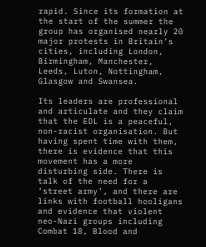rapid. Since its formation at the start of the summer the group has organised nearly 20 major protests in Britain’s cities, including London, Birmingham, Manchester, Leeds, Luton, Nottingham, Glasgow and Swansea.

Its leaders are professional and articulate and they claim that the EDL is a peaceful, non-racist organisation. But having spent time with them, there is evidence that this movement has a more disturbing side. There is talk of the need for a ‘street army’, and there are links with football hooligans and evidence that violent neo-Nazi groups including Combat 18, Blood and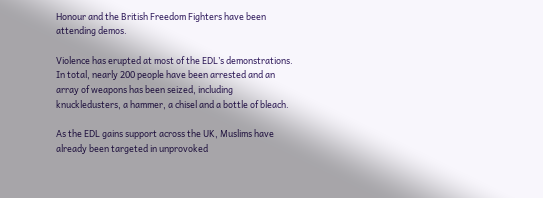Honour and the British Freedom Fighters have been attending demos.

Violence has erupted at most of the EDL’s demonstrations. In total, nearly 200 people have been arrested and an array of weapons has been seized, including knuckledusters, a hammer, a chisel and a bottle of bleach.

As the EDL gains support across the UK, Muslims have already been targeted in unprovoked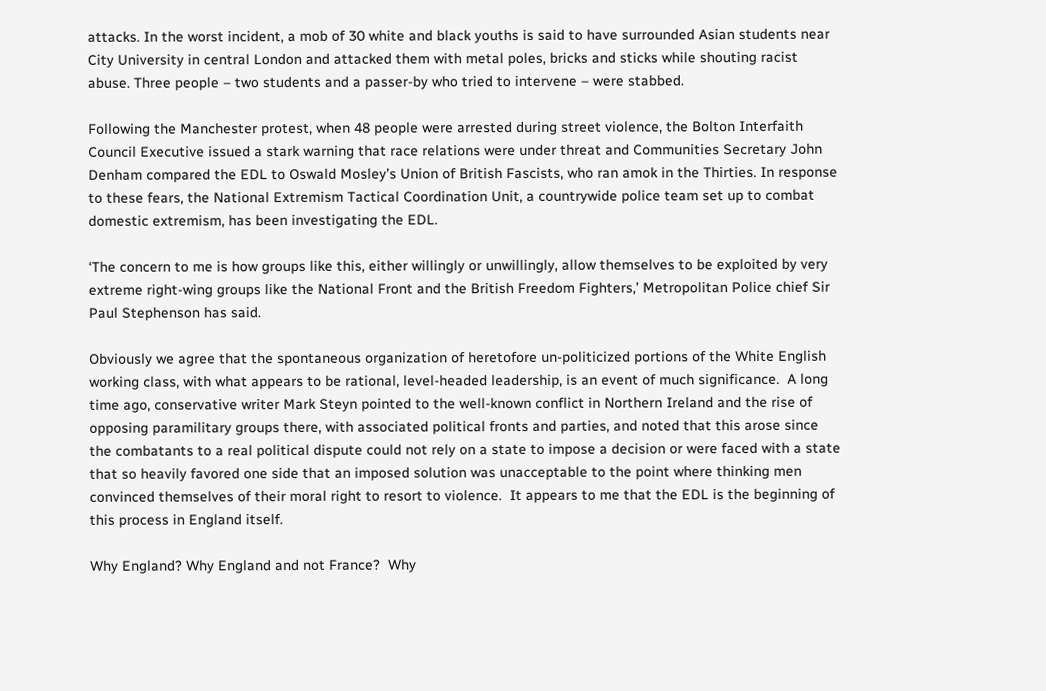attacks. In the worst incident, a mob of 30 white and black youths is said to have surrounded Asian students near City University in central London and attacked them with metal poles, bricks and sticks while shouting racist abuse. Three people – two students and a passer-by who tried to intervene – were stabbed.

Following the Manchester protest, when 48 people were arrested during street violence, the Bolton Interfaith Council Executive issued a stark warning that race relations were under threat and Communities Secretary John Denham compared the EDL to Oswald Mosley’s Union of British Fascists, who ran amok in the Thirties. In response to these fears, the National Extremism Tactical Coordination Unit, a countrywide police team set up to combat domestic extremism, has been investigating the EDL.

‘The concern to me is how groups like this, either willingly or unwillingly, allow themselves to be exploited by very extreme right-wing groups like the National Front and the British Freedom Fighters,’ Metropolitan Police chief Sir Paul Stephenson has said.

Obviously we agree that the spontaneous organization of heretofore un-politicized portions of the White English working class, with what appears to be rational, level-headed leadership, is an event of much significance.  A long time ago, conservative writer Mark Steyn pointed to the well-known conflict in Northern Ireland and the rise of opposing paramilitary groups there, with associated political fronts and parties, and noted that this arose since the combatants to a real political dispute could not rely on a state to impose a decision or were faced with a state that so heavily favored one side that an imposed solution was unacceptable to the point where thinking men convinced themselves of their moral right to resort to violence.  It appears to me that the EDL is the beginning of this process in England itself.

Why England? Why England and not France?  Why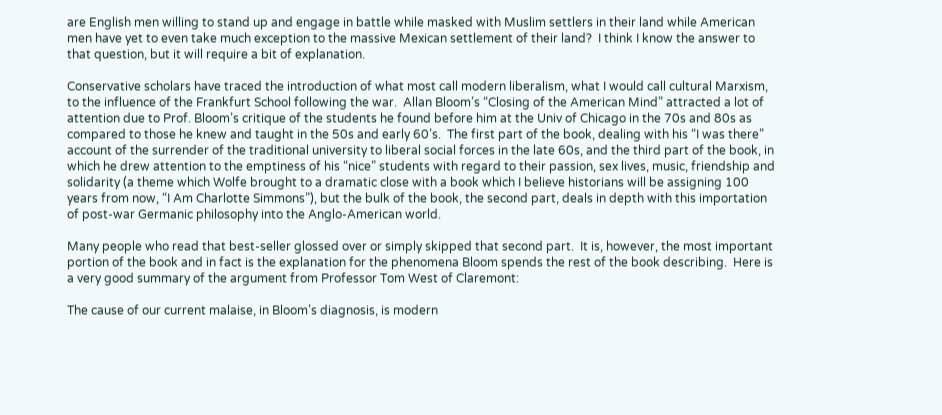are English men willing to stand up and engage in battle while masked with Muslim settlers in their land while American men have yet to even take much exception to the massive Mexican settlement of their land?  I think I know the answer to that question, but it will require a bit of explanation.

Conservative scholars have traced the introduction of what most call modern liberalism, what I would call cultural Marxism, to the influence of the Frankfurt School following the war.  Allan Bloom’s “Closing of the American Mind” attracted a lot of attention due to Prof. Bloom’s critique of the students he found before him at the Univ of Chicago in the 70s and 80s as compared to those he knew and taught in the 50s and early 60’s.  The first part of the book, dealing with his “I was there” account of the surrender of the traditional university to liberal social forces in the late 60s, and the third part of the book, in which he drew attention to the emptiness of his “nice” students with regard to their passion, sex lives, music, friendship and solidarity (a theme which Wolfe brought to a dramatic close with a book which I believe historians will be assigning 100 years from now, “I Am Charlotte Simmons”), but the bulk of the book, the second part, deals in depth with this importation of post-war Germanic philosophy into the Anglo-American world.

Many people who read that best-seller glossed over or simply skipped that second part.  It is, however, the most important portion of the book and in fact is the explanation for the phenomena Bloom spends the rest of the book describing.  Here is a very good summary of the argument from Professor Tom West of Claremont:

The cause of our current malaise, in Bloom’s diagnosis, is modern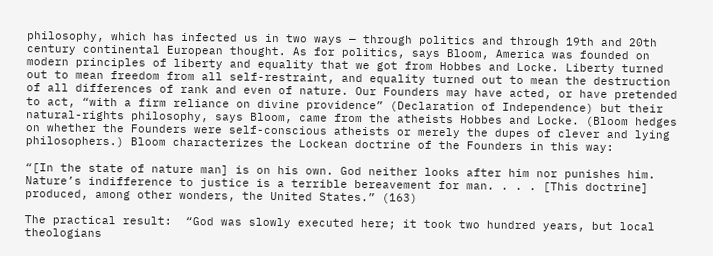philosophy, which has infected us in two ways — through politics and through 19th and 20th century continental European thought. As for politics, says Bloom, America was founded on modern principles of liberty and equality that we got from Hobbes and Locke. Liberty turned out to mean freedom from all self-restraint, and equality turned out to mean the destruction of all differences of rank and even of nature. Our Founders may have acted, or have pretended to act, “with a firm reliance on divine providence” (Declaration of Independence) but their natural-rights philosophy, says Bloom, came from the atheists Hobbes and Locke. (Bloom hedges on whether the Founders were self-conscious atheists or merely the dupes of clever and lying philosophers.) Bloom characterizes the Lockean doctrine of the Founders in this way:

“[In the state of nature man] is on his own. God neither looks after him nor punishes him. Nature’s indifference to justice is a terrible bereavement for man. . . . [This doctrine] produced, among other wonders, the United States.” (163)

The practical result:  “God was slowly executed here; it took two hundred years, but local theologians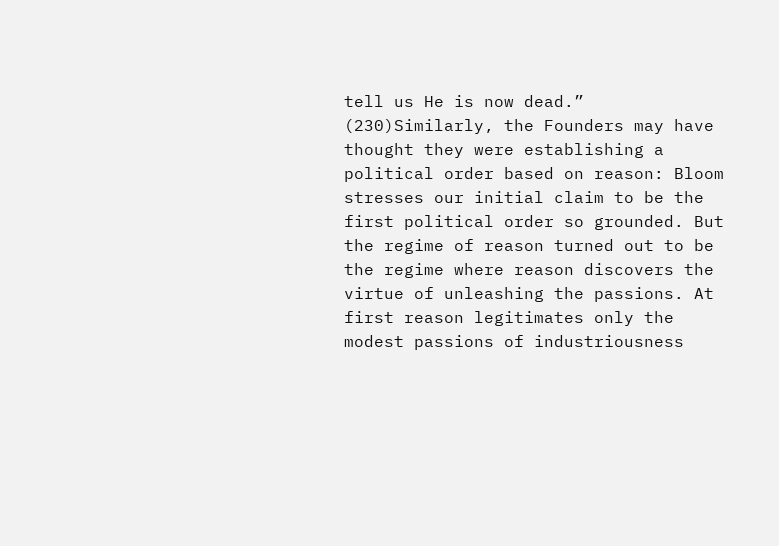tell us He is now dead.” (230)Similarly, the Founders may have thought they were establishing a political order based on reason: Bloom stresses our initial claim to be the first political order so grounded. But the regime of reason turned out to be the regime where reason discovers the virtue of unleashing the passions. At first reason legitimates only the modest passions of industriousness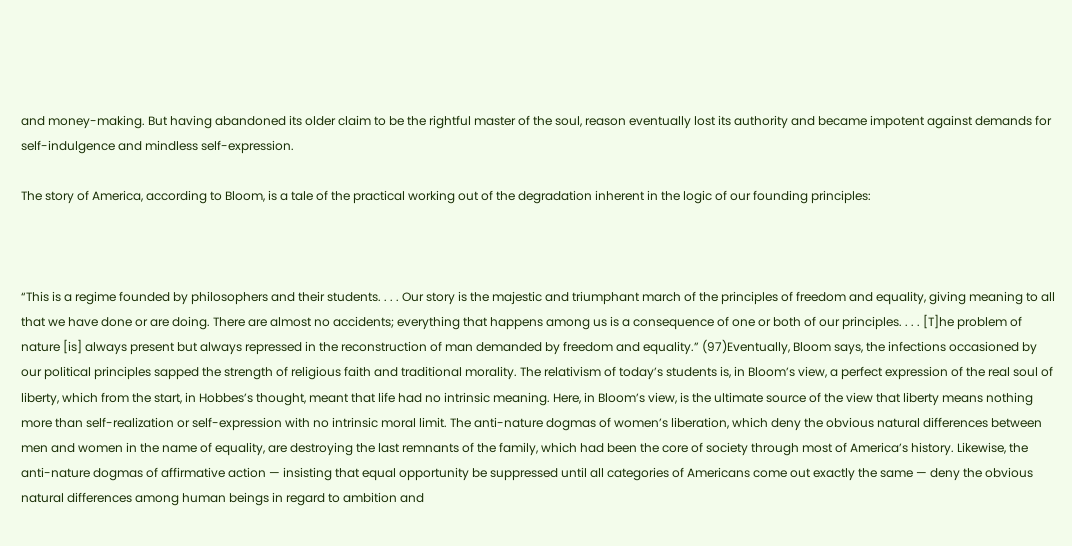and money-making. But having abandoned its older claim to be the rightful master of the soul, reason eventually lost its authority and became impotent against demands for self-indulgence and mindless self-expression.

The story of America, according to Bloom, is a tale of the practical working out of the degradation inherent in the logic of our founding principles:



“This is a regime founded by philosophers and their students. . . . Our story is the majestic and triumphant march of the principles of freedom and equality, giving meaning to all that we have done or are doing. There are almost no accidents; everything that happens among us is a consequence of one or both of our principles. . . . [T]he problem of nature [is] always present but always repressed in the reconstruction of man demanded by freedom and equality.” (97)Eventually, Bloom says, the infections occasioned by our political principles sapped the strength of religious faith and traditional morality. The relativism of today’s students is, in Bloom’s view, a perfect expression of the real soul of liberty, which from the start, in Hobbes’s thought, meant that life had no intrinsic meaning. Here, in Bloom’s view, is the ultimate source of the view that liberty means nothing more than self-realization or self-expression with no intrinsic moral limit. The anti-nature dogmas of women’s liberation, which deny the obvious natural differences between men and women in the name of equality, are destroying the last remnants of the family, which had been the core of society through most of America’s history. Likewise, the anti-nature dogmas of affirmative action — insisting that equal opportunity be suppressed until all categories of Americans come out exactly the same — deny the obvious natural differences among human beings in regard to ambition and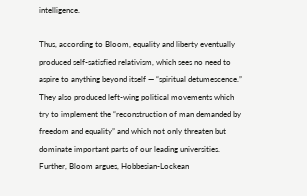intelligence.

Thus, according to Bloom, equality and liberty eventually produced self-satisfied relativism, which sees no need to aspire to anything beyond itself — “spiritual detumescence.” They also produced left-wing political movements which try to implement the “reconstruction of man demanded by freedom and equality” and which not only threaten but dominate important parts of our leading universities. Further, Bloom argues, Hobbesian-Lockean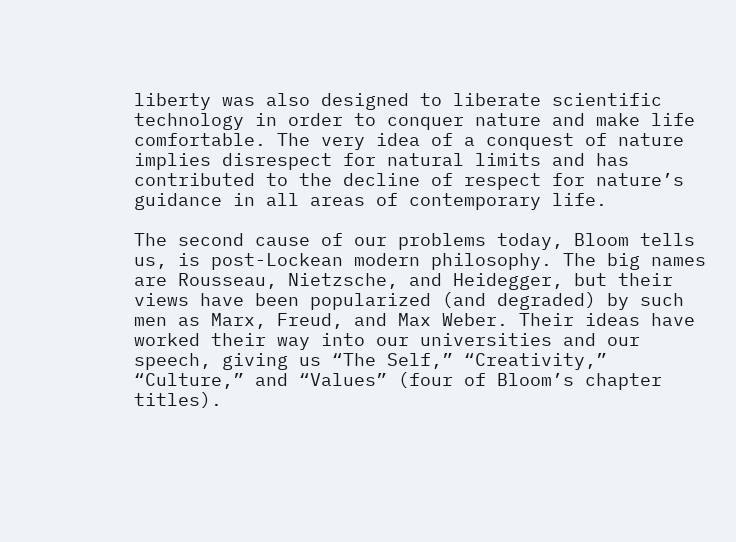liberty was also designed to liberate scientific technology in order to conquer nature and make life comfortable. The very idea of a conquest of nature implies disrespect for natural limits and has contributed to the decline of respect for nature’s guidance in all areas of contemporary life.

The second cause of our problems today, Bloom tells us, is post-Lockean modern philosophy. The big names are Rousseau, Nietzsche, and Heidegger, but their views have been popularized (and degraded) by such men as Marx, Freud, and Max Weber. Their ideas have worked their way into our universities and our speech, giving us “The Self,” “Creativity,” “Culture,” and “Values” (four of Bloom’s chapter titles).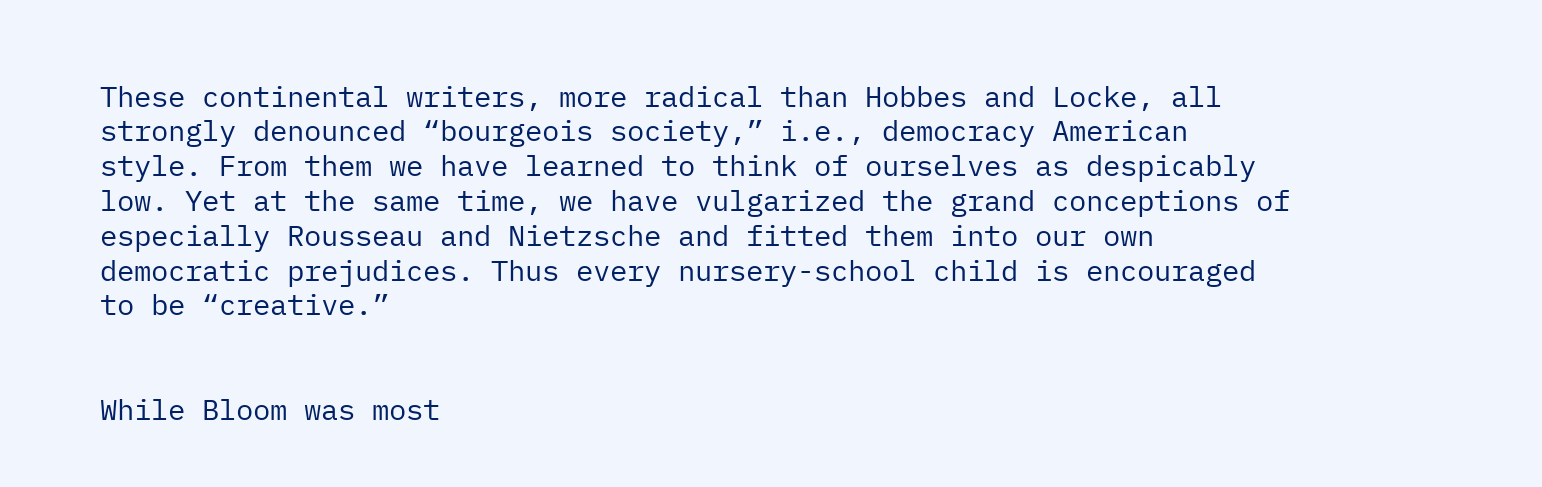These continental writers, more radical than Hobbes and Locke, all strongly denounced “bourgeois society,” i.e., democracy American style. From them we have learned to think of ourselves as despicably low. Yet at the same time, we have vulgarized the grand conceptions of especially Rousseau and Nietzsche and fitted them into our own democratic prejudices. Thus every nursery-school child is encouraged to be “creative.”


While Bloom was most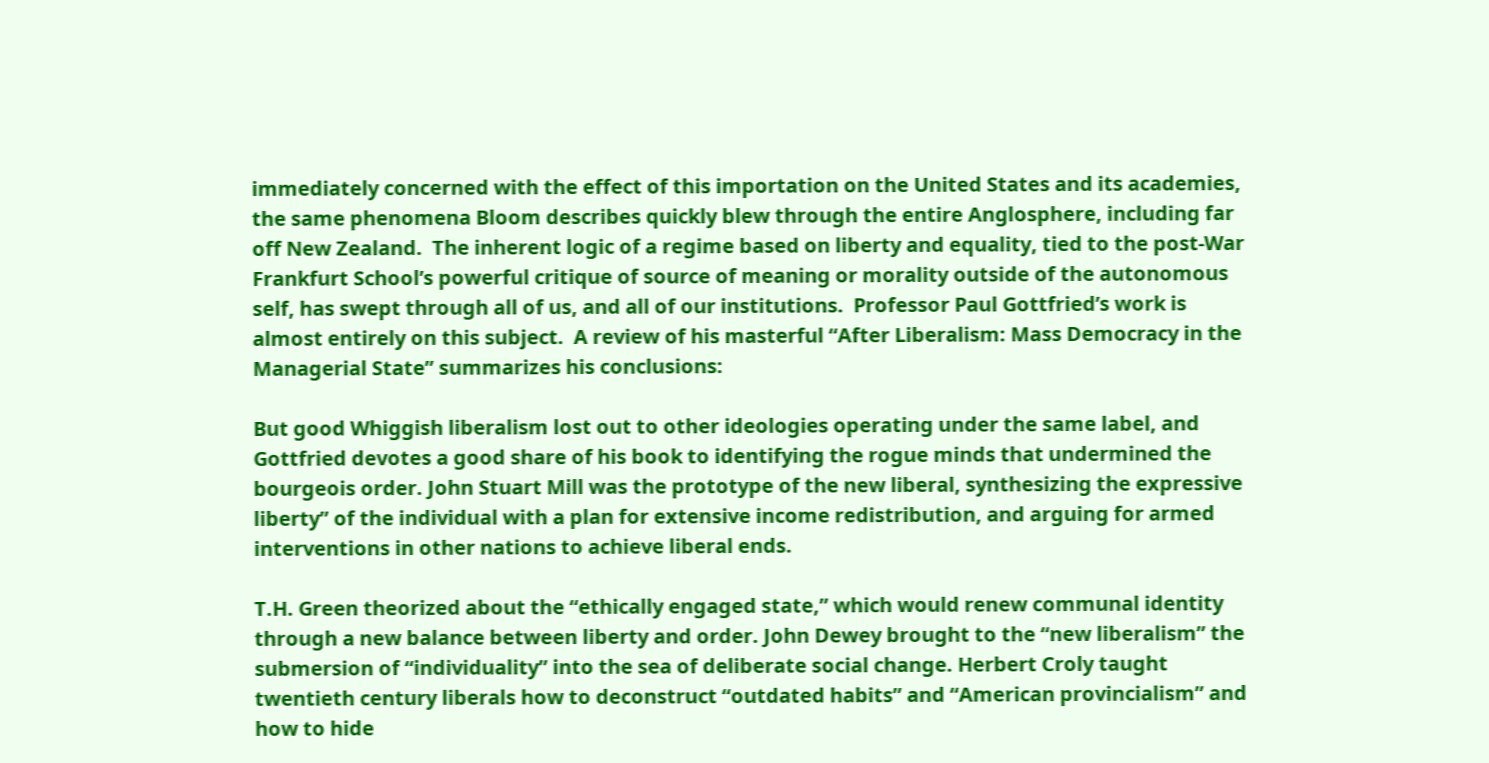immediately concerned with the effect of this importation on the United States and its academies, the same phenomena Bloom describes quickly blew through the entire Anglosphere, including far off New Zealand.  The inherent logic of a regime based on liberty and equality, tied to the post-War Frankfurt School’s powerful critique of source of meaning or morality outside of the autonomous self, has swept through all of us, and all of our institutions.  Professor Paul Gottfried’s work is almost entirely on this subject.  A review of his masterful “After Liberalism: Mass Democracy in the Managerial State” summarizes his conclusions:

But good Whiggish liberalism lost out to other ideologies operating under the same label, and Gottfried devotes a good share of his book to identifying the rogue minds that undermined the bourgeois order. John Stuart Mill was the prototype of the new liberal, synthesizing the expressive liberty” of the individual with a plan for extensive income redistribution, and arguing for armed interventions in other nations to achieve liberal ends.

T.H. Green theorized about the “ethically engaged state,” which would renew communal identity through a new balance between liberty and order. John Dewey brought to the “new liberalism” the submersion of “individuality” into the sea of deliberate social change. Herbert Croly taught twentieth century liberals how to deconstruct “outdated habits” and “American provincialism” and how to hide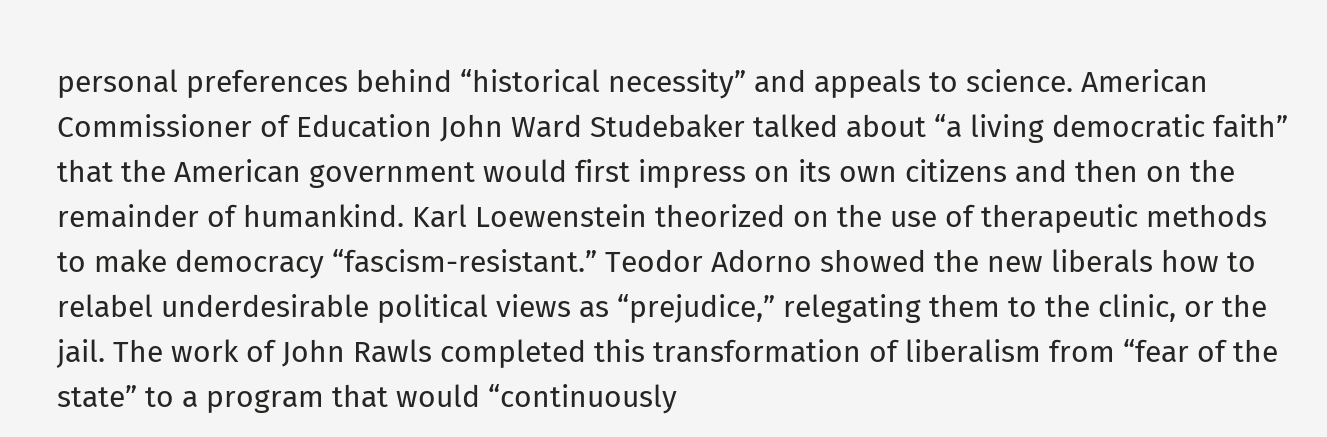personal preferences behind “historical necessity” and appeals to science. American Commissioner of Education John Ward Studebaker talked about “a living democratic faith” that the American government would first impress on its own citizens and then on the remainder of humankind. Karl Loewenstein theorized on the use of therapeutic methods to make democracy “fascism-resistant.” Teodor Adorno showed the new liberals how to relabel underdesirable political views as “prejudice,” relegating them to the clinic, or the jail. The work of John Rawls completed this transformation of liberalism from “fear of the state” to a program that would “continuously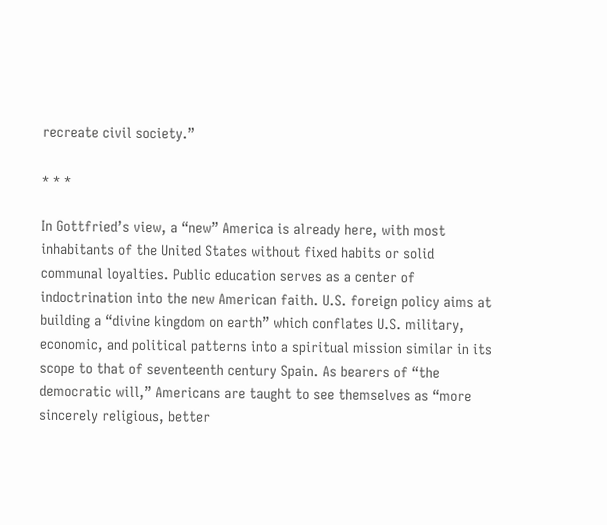recreate civil society.”

* * *

In Gottfried’s view, a “new” America is already here, with most inhabitants of the United States without fixed habits or solid communal loyalties. Public education serves as a center of indoctrination into the new American faith. U.S. foreign policy aims at building a “divine kingdom on earth” which conflates U.S. military, economic, and political patterns into a spiritual mission similar in its scope to that of seventeenth century Spain. As bearers of “the democratic will,” Americans are taught to see themselves as “more sincerely religious, better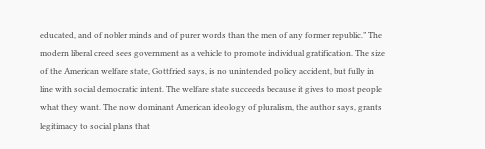educated, and of nobler minds and of purer words than the men of any former republic.” The modern liberal creed sees government as a vehicle to promote individual gratification. The size of the American welfare state, Gottfried says, is no unintended policy accident, but fully in line with social democratic intent. The welfare state succeeds because it gives to most people what they want. The now dominant American ideology of pluralism, the author says, grants legitimacy to social plans that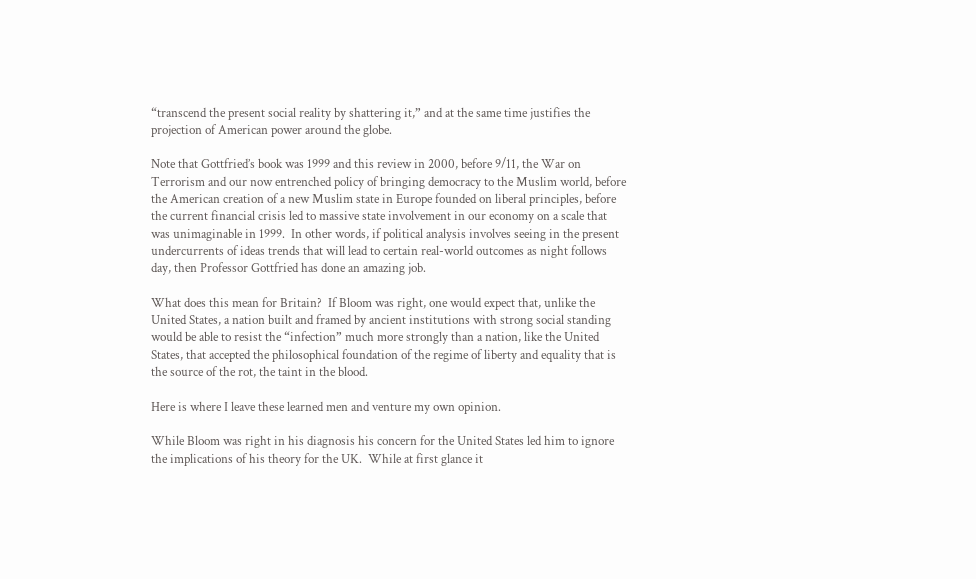“transcend the present social reality by shattering it,” and at the same time justifies the projection of American power around the globe.

Note that Gottfried’s book was 1999 and this review in 2000, before 9/11, the War on Terrorism and our now entrenched policy of bringing democracy to the Muslim world, before the American creation of a new Muslim state in Europe founded on liberal principles, before the current financial crisis led to massive state involvement in our economy on a scale that was unimaginable in 1999.  In other words, if political analysis involves seeing in the present undercurrents of ideas trends that will lead to certain real-world outcomes as night follows day, then Professor Gottfried has done an amazing job.

What does this mean for Britain?  If Bloom was right, one would expect that, unlike the United States, a nation built and framed by ancient institutions with strong social standing would be able to resist the “infection” much more strongly than a nation, like the United States, that accepted the philosophical foundation of the regime of liberty and equality that is the source of the rot, the taint in the blood.

Here is where I leave these learned men and venture my own opinion.

While Bloom was right in his diagnosis his concern for the United States led him to ignore the implications of his theory for the UK.  While at first glance it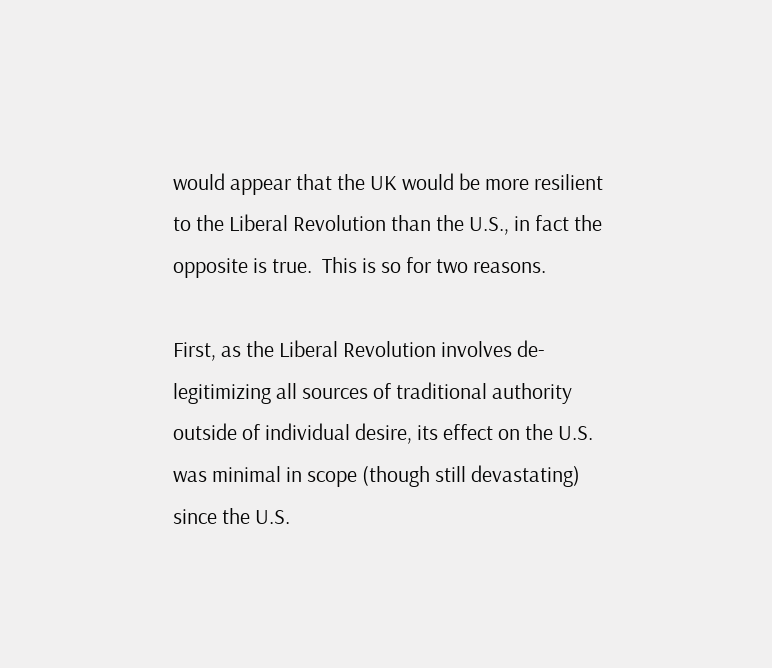would appear that the UK would be more resilient to the Liberal Revolution than the U.S., in fact the opposite is true.  This is so for two reasons.

First, as the Liberal Revolution involves de-legitimizing all sources of traditional authority outside of individual desire, its effect on the U.S. was minimal in scope (though still devastating) since the U.S.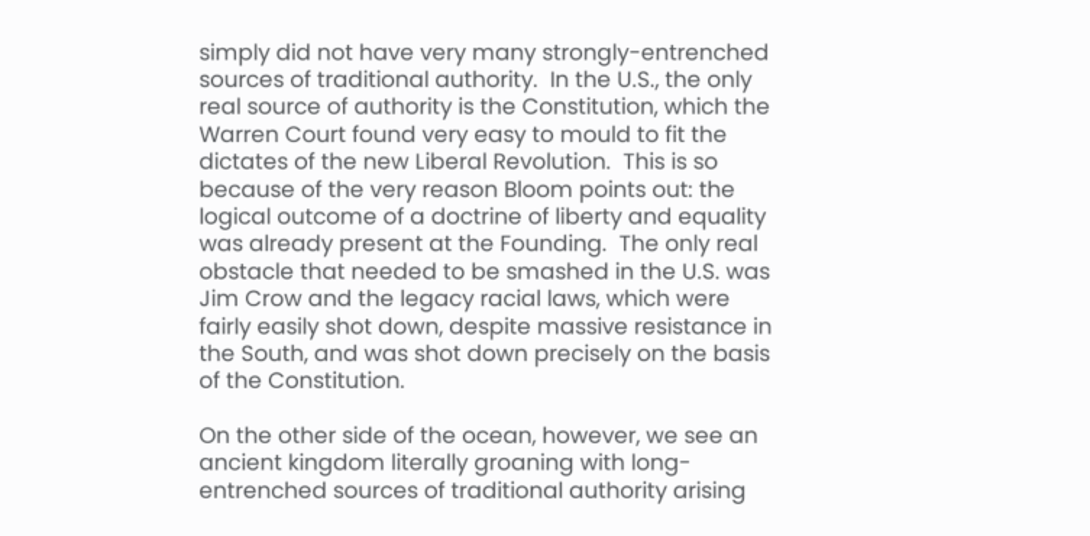simply did not have very many strongly-entrenched sources of traditional authority.  In the U.S., the only real source of authority is the Constitution, which the Warren Court found very easy to mould to fit the dictates of the new Liberal Revolution.  This is so because of the very reason Bloom points out: the logical outcome of a doctrine of liberty and equality was already present at the Founding.  The only real obstacle that needed to be smashed in the U.S. was Jim Crow and the legacy racial laws, which were fairly easily shot down, despite massive resistance in the South, and was shot down precisely on the basis of the Constitution.

On the other side of the ocean, however, we see an ancient kingdom literally groaning with long-entrenched sources of traditional authority arising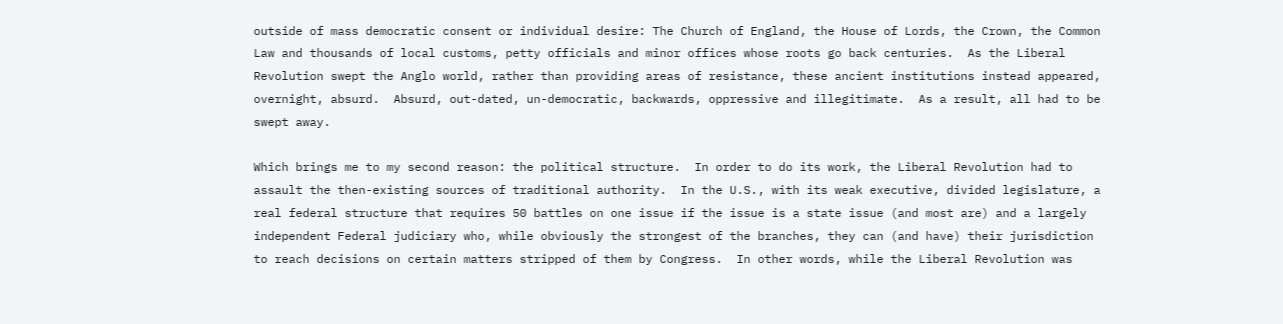outside of mass democratic consent or individual desire: The Church of England, the House of Lords, the Crown, the Common Law and thousands of local customs, petty officials and minor offices whose roots go back centuries.  As the Liberal Revolution swept the Anglo world, rather than providing areas of resistance, these ancient institutions instead appeared, overnight, absurd.  Absurd, out-dated, un-democratic, backwards, oppressive and illegitimate.  As a result, all had to be swept away.

Which brings me to my second reason: the political structure.  In order to do its work, the Liberal Revolution had to assault the then-existing sources of traditional authority.  In the U.S., with its weak executive, divided legislature, a real federal structure that requires 50 battles on one issue if the issue is a state issue (and most are) and a largely independent Federal judiciary who, while obviously the strongest of the branches, they can (and have) their jurisdiction to reach decisions on certain matters stripped of them by Congress.  In other words, while the Liberal Revolution was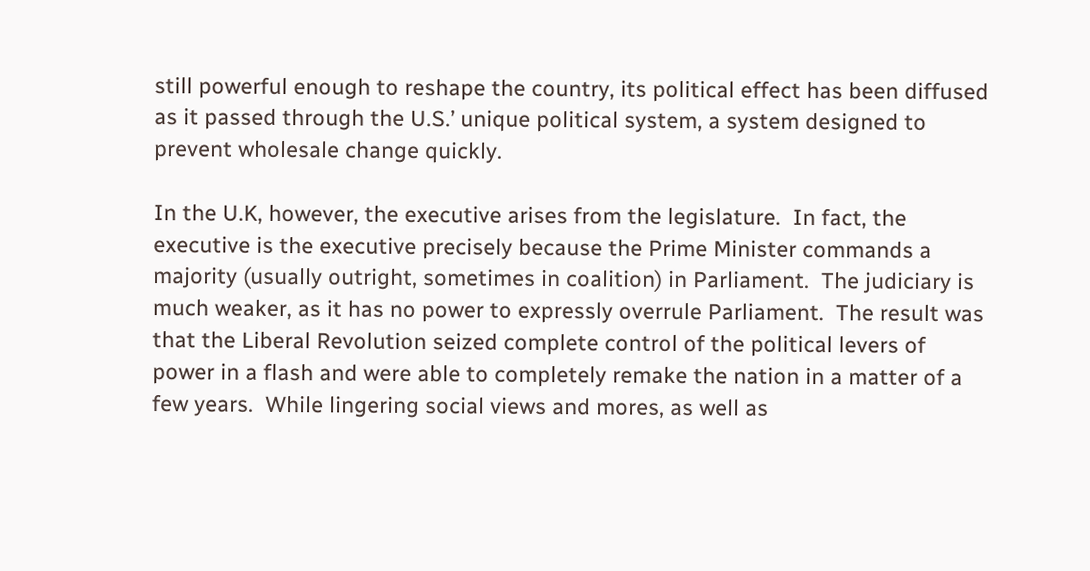still powerful enough to reshape the country, its political effect has been diffused as it passed through the U.S.’ unique political system, a system designed to prevent wholesale change quickly.

In the U.K, however, the executive arises from the legislature.  In fact, the executive is the executive precisely because the Prime Minister commands a majority (usually outright, sometimes in coalition) in Parliament.  The judiciary is much weaker, as it has no power to expressly overrule Parliament.  The result was that the Liberal Revolution seized complete control of the political levers of power in a flash and were able to completely remake the nation in a matter of a few years.  While lingering social views and mores, as well as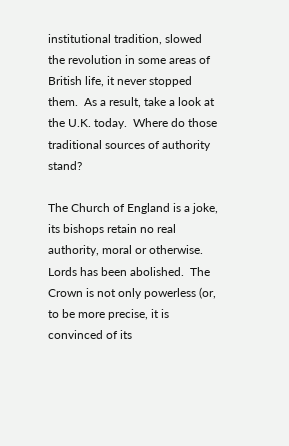institutional tradition, slowed the revolution in some areas of British life, it never stopped them.  As a result, take a look at the U.K. today.  Where do those traditional sources of authority stand?

The Church of England is a joke, its bishops retain no real authority, moral or otherwise.  Lords has been abolished.  The Crown is not only powerless (or, to be more precise, it is convinced of its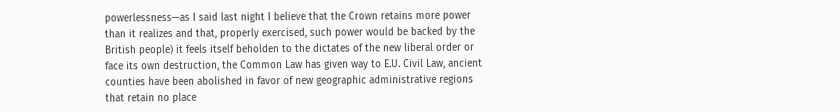powerlessness—as I said last night I believe that the Crown retains more power than it realizes and that, properly exercised, such power would be backed by the British people) it feels itself beholden to the dictates of the new liberal order or face its own destruction, the Common Law has given way to E.U. Civil Law, ancient counties have been abolished in favor of new geographic administrative regions that retain no place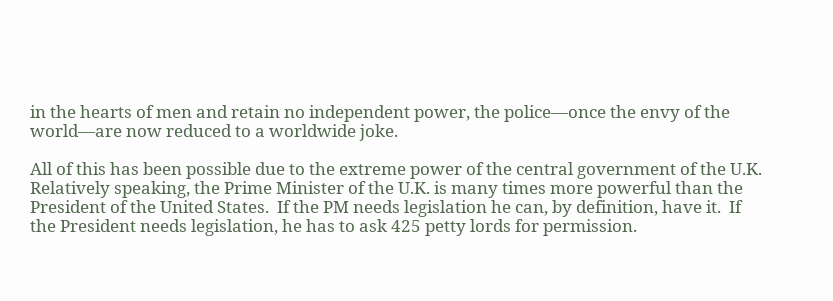in the hearts of men and retain no independent power, the police—once the envy of the world—are now reduced to a worldwide joke.

All of this has been possible due to the extreme power of the central government of the U.K.   Relatively speaking, the Prime Minister of the U.K. is many times more powerful than the President of the United States.  If the PM needs legislation he can, by definition, have it.  If the President needs legislation, he has to ask 425 petty lords for permission.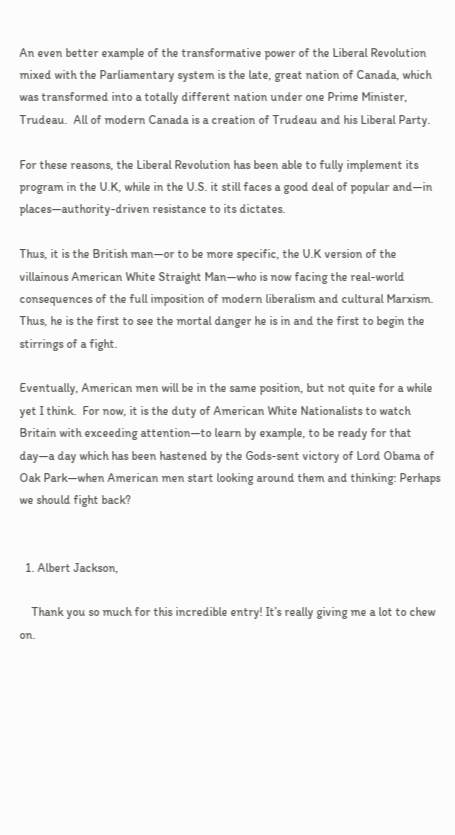An even better example of the transformative power of the Liberal Revolution mixed with the Parliamentary system is the late, great nation of Canada, which was transformed into a totally different nation under one Prime Minister, Trudeau.  All of modern Canada is a creation of Trudeau and his Liberal Party.

For these reasons, the Liberal Revolution has been able to fully implement its program in the U.K, while in the U.S. it still faces a good deal of popular and—in places—authority-driven resistance to its dictates.

Thus, it is the British man—or to be more specific, the U.K version of the villainous American White Straight Man—who is now facing the real-world consequences of the full imposition of modern liberalism and cultural Marxism.  Thus, he is the first to see the mortal danger he is in and the first to begin the stirrings of a fight.

Eventually, American men will be in the same position, but not quite for a while yet I think.  For now, it is the duty of American White Nationalists to watch Britain with exceeding attention—to learn by example, to be ready for that day—a day which has been hastened by the Gods-sent victory of Lord Obama of Oak Park—when American men start looking around them and thinking: Perhaps we should fight back?


  1. Albert Jackson,

    Thank you so much for this incredible entry! It’s really giving me a lot to chew on.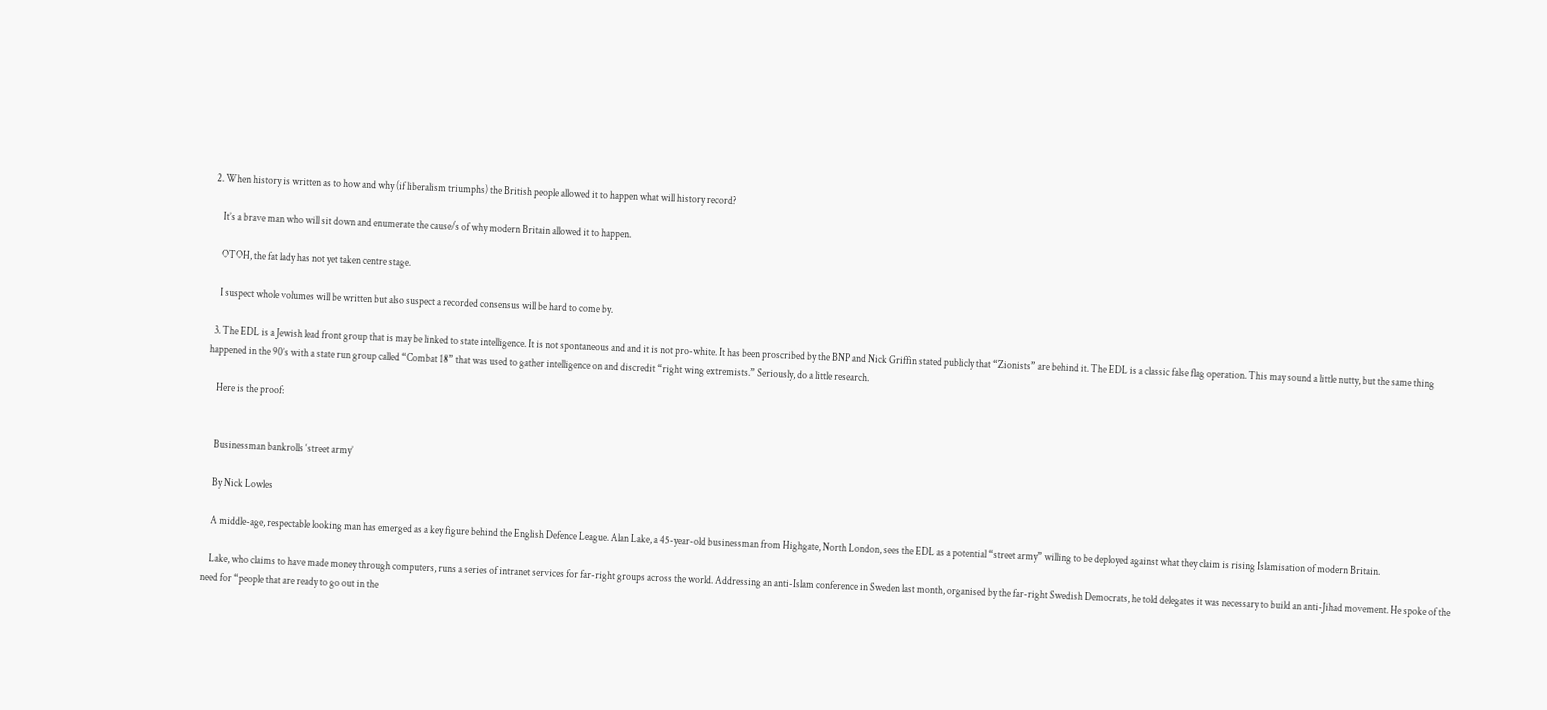2. When history is written as to how and why (if liberalism triumphs) the British people allowed it to happen what will history record?

    It’s a brave man who will sit down and enumerate the cause/s of why modern Britain allowed it to happen.

    OTOH, the fat lady has not yet taken centre stage.

    I suspect whole volumes will be written but also suspect a recorded consensus will be hard to come by.

  3. The EDL is a Jewish lead front group that is may be linked to state intelligence. It is not spontaneous and and it is not pro-white. It has been proscribed by the BNP and Nick Griffin stated publicly that “Zionists” are behind it. The EDL is a classic false flag operation. This may sound a little nutty, but the same thing happened in the 90’s with a state run group called “Combat 18” that was used to gather intelligence on and discredit “right wing extremists.” Seriously, do a little research.

    Here is the proof:


    Businessman bankrolls ‘street army’

    By Nick Lowles

    A middle-age, respectable looking man has emerged as a key figure behind the English Defence League. Alan Lake, a 45-year-old businessman from Highgate, North London, sees the EDL as a potential “street army” willing to be deployed against what they claim is rising Islamisation of modern Britain.

    Lake, who claims to have made money through computers, runs a series of intranet services for far-right groups across the world. Addressing an anti-Islam conference in Sweden last month, organised by the far-right Swedish Democrats, he told delegates it was necessary to build an anti-Jihad movement. He spoke of the need for “people that are ready to go out in the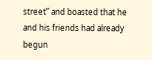street” and boasted that he and his friends had already begun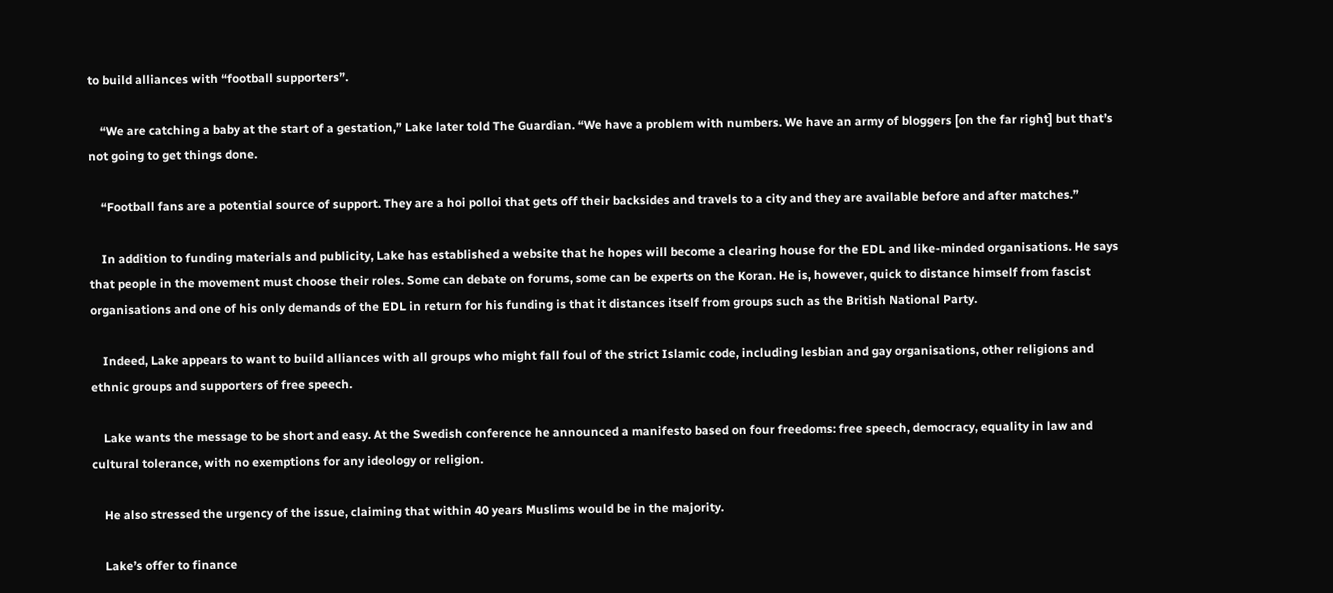to build alliances with “football supporters”.

    “We are catching a baby at the start of a gestation,” Lake later told The Guardian. “We have a problem with numbers. We have an army of bloggers [on the far right] but that’s not going to get things done.

    “Football fans are a potential source of support. They are a hoi polloi that gets off their backsides and travels to a city and they are available before and after matches.”

    In addition to funding materials and publicity, Lake has established a website that he hopes will become a clearing house for the EDL and like-minded organisations. He says that people in the movement must choose their roles. Some can debate on forums, some can be experts on the Koran. He is, however, quick to distance himself from fascist organisations and one of his only demands of the EDL in return for his funding is that it distances itself from groups such as the British National Party.

    Indeed, Lake appears to want to build alliances with all groups who might fall foul of the strict Islamic code, including lesbian and gay organisations, other religions and ethnic groups and supporters of free speech.

    Lake wants the message to be short and easy. At the Swedish conference he announced a manifesto based on four freedoms: free speech, democracy, equality in law and cultural tolerance, with no exemptions for any ideology or religion.

    He also stressed the urgency of the issue, claiming that within 40 years Muslims would be in the majority.

    Lake’s offer to finance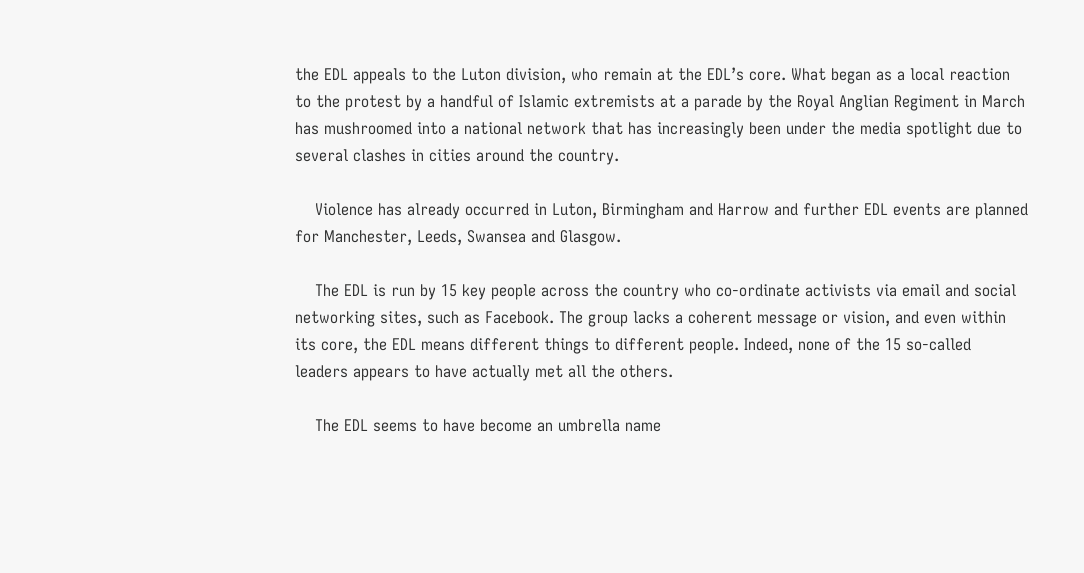the EDL appeals to the Luton division, who remain at the EDL’s core. What began as a local reaction to the protest by a handful of Islamic extremists at a parade by the Royal Anglian Regiment in March has mushroomed into a national network that has increasingly been under the media spotlight due to several clashes in cities around the country.

    Violence has already occurred in Luton, Birmingham and Harrow and further EDL events are planned for Manchester, Leeds, Swansea and Glasgow.

    The EDL is run by 15 key people across the country who co-ordinate activists via email and social networking sites, such as Facebook. The group lacks a coherent message or vision, and even within its core, the EDL means different things to different people. Indeed, none of the 15 so-called leaders appears to have actually met all the others.

    The EDL seems to have become an umbrella name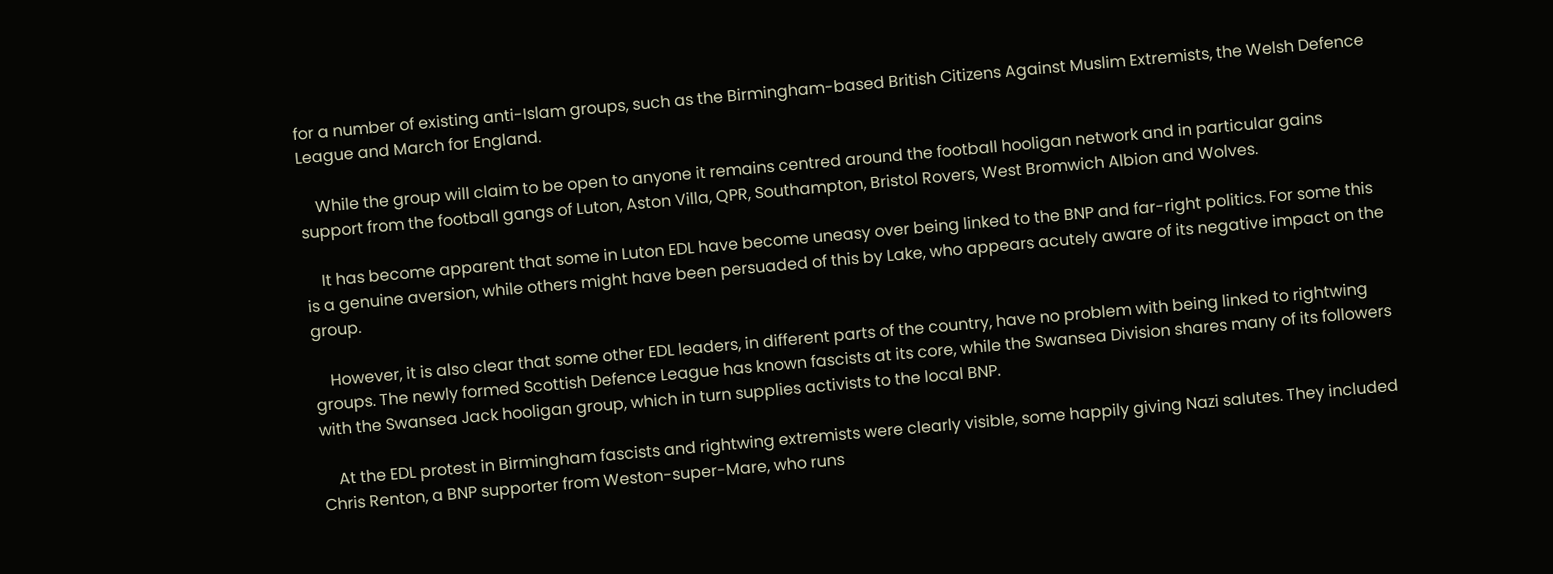for a number of existing anti-Islam groups, such as the Birmingham-based British Citizens Against Muslim Extremists, the Welsh Defence League and March for England.

    While the group will claim to be open to anyone it remains centred around the football hooligan network and in particular gains support from the football gangs of Luton, Aston Villa, QPR, Southampton, Bristol Rovers, West Bromwich Albion and Wolves.

    It has become apparent that some in Luton EDL have become uneasy over being linked to the BNP and far-right politics. For some this is a genuine aversion, while others might have been persuaded of this by Lake, who appears acutely aware of its negative impact on the group.

    However, it is also clear that some other EDL leaders, in different parts of the country, have no problem with being linked to rightwing groups. The newly formed Scottish Defence League has known fascists at its core, while the Swansea Division shares many of its followers with the Swansea Jack hooligan group, which in turn supplies activists to the local BNP.

    At the EDL protest in Birmingham fascists and rightwing extremists were clearly visible, some happily giving Nazi salutes. They included Chris Renton, a BNP supporter from Weston-super-Mare, who runs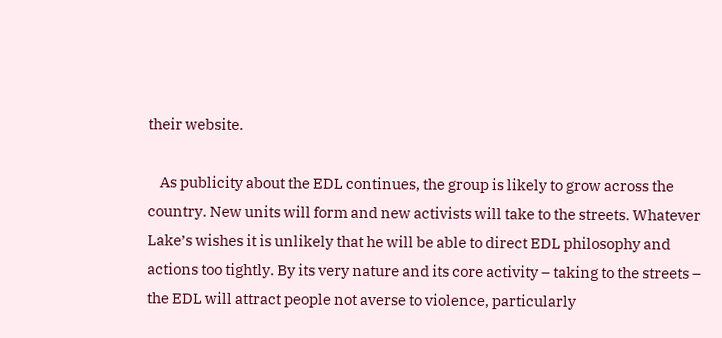their website.

    As publicity about the EDL continues, the group is likely to grow across the country. New units will form and new activists will take to the streets. Whatever Lake’s wishes it is unlikely that he will be able to direct EDL philosophy and actions too tightly. By its very nature and its core activity – taking to the streets – the EDL will attract people not averse to violence, particularly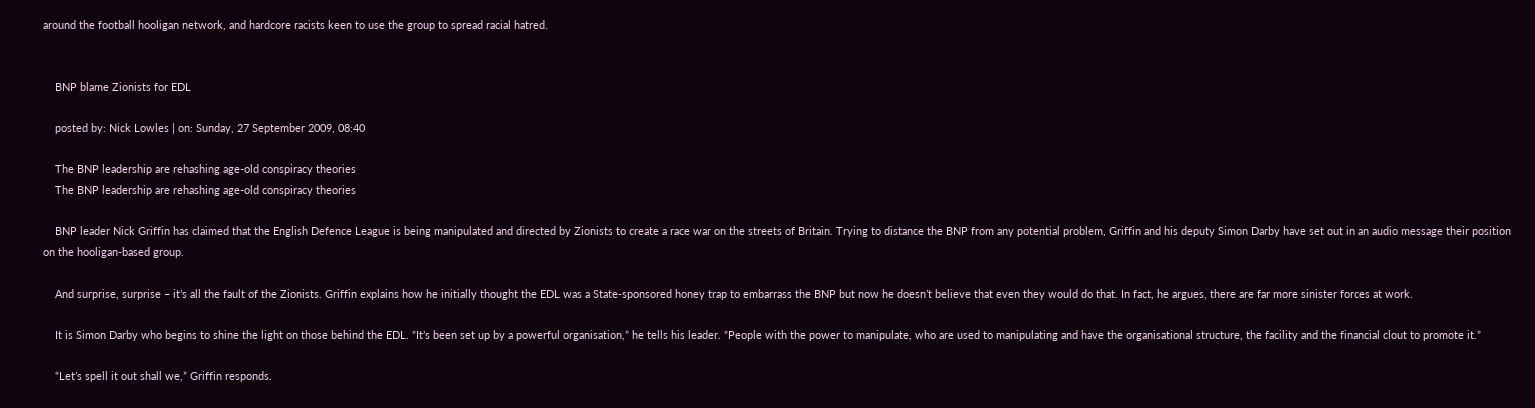around the football hooligan network, and hardcore racists keen to use the group to spread racial hatred.


    BNP blame Zionists for EDL

    posted by: Nick Lowles | on: Sunday, 27 September 2009, 08:40

    The BNP leadership are rehashing age-old conspiracy theories
    The BNP leadership are rehashing age-old conspiracy theories

    BNP leader Nick Griffin has claimed that the English Defence League is being manipulated and directed by Zionists to create a race war on the streets of Britain. Trying to distance the BNP from any potential problem, Griffin and his deputy Simon Darby have set out in an audio message their position on the hooligan-based group.

    And surprise, surprise – it’s all the fault of the Zionists. Griffin explains how he initially thought the EDL was a State-sponsored honey trap to embarrass the BNP but now he doesn’t believe that even they would do that. In fact, he argues, there are far more sinister forces at work.

    It is Simon Darby who begins to shine the light on those behind the EDL. “It’s been set up by a powerful organisation,” he tells his leader. “People with the power to manipulate, who are used to manipulating and have the organisational structure, the facility and the financial clout to promote it.”

    “Let’s spell it out shall we,” Griffin responds.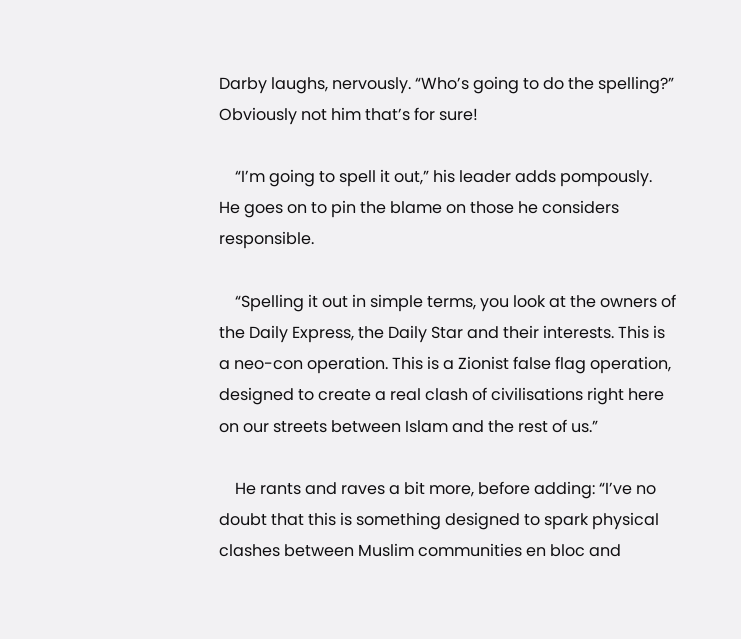Darby laughs, nervously. “Who’s going to do the spelling?” Obviously not him that’s for sure!

    “I’m going to spell it out,” his leader adds pompously. He goes on to pin the blame on those he considers responsible.

    “Spelling it out in simple terms, you look at the owners of the Daily Express, the Daily Star and their interests. This is a neo-con operation. This is a Zionist false flag operation, designed to create a real clash of civilisations right here on our streets between Islam and the rest of us.”

    He rants and raves a bit more, before adding: “I’ve no doubt that this is something designed to spark physical clashes between Muslim communities en bloc and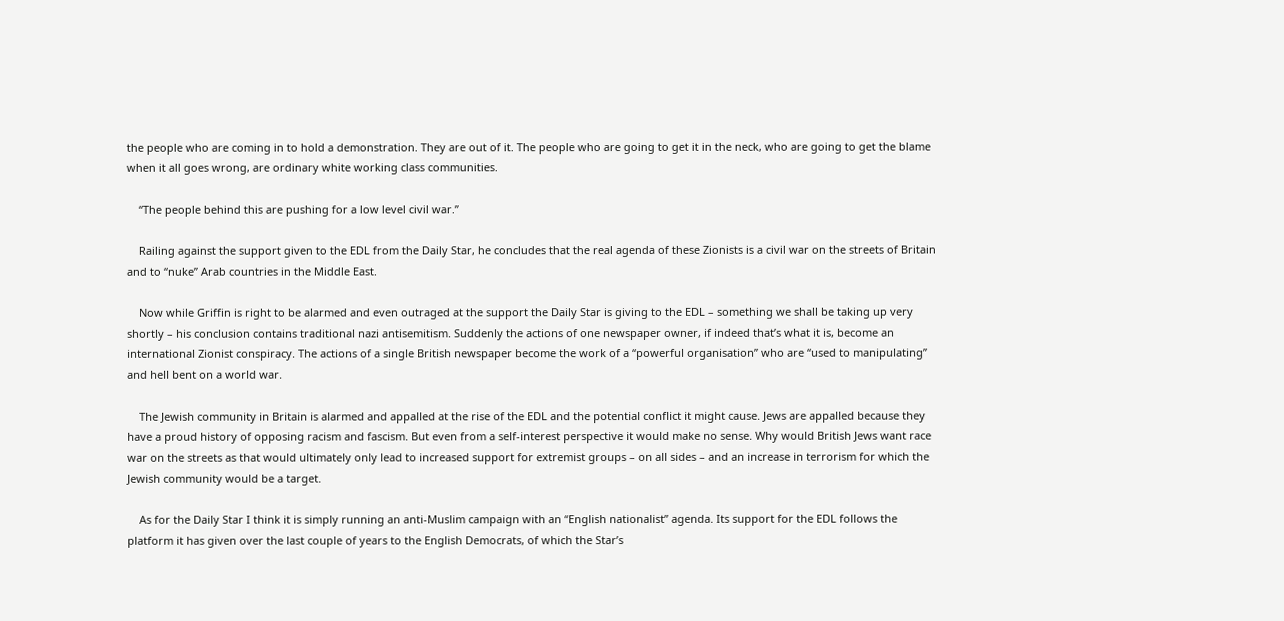the people who are coming in to hold a demonstration. They are out of it. The people who are going to get it in the neck, who are going to get the blame when it all goes wrong, are ordinary white working class communities.

    “The people behind this are pushing for a low level civil war.”

    Railing against the support given to the EDL from the Daily Star, he concludes that the real agenda of these Zionists is a civil war on the streets of Britain and to “nuke” Arab countries in the Middle East.

    Now while Griffin is right to be alarmed and even outraged at the support the Daily Star is giving to the EDL – something we shall be taking up very shortly – his conclusion contains traditional nazi antisemitism. Suddenly the actions of one newspaper owner, if indeed that’s what it is, become an international Zionist conspiracy. The actions of a single British newspaper become the work of a “powerful organisation” who are “used to manipulating” and hell bent on a world war.

    The Jewish community in Britain is alarmed and appalled at the rise of the EDL and the potential conflict it might cause. Jews are appalled because they have a proud history of opposing racism and fascism. But even from a self-interest perspective it would make no sense. Why would British Jews want race war on the streets as that would ultimately only lead to increased support for extremist groups – on all sides – and an increase in terrorism for which the Jewish community would be a target.

    As for the Daily Star I think it is simply running an anti-Muslim campaign with an “English nationalist” agenda. Its support for the EDL follows the platform it has given over the last couple of years to the English Democrats, of which the Star’s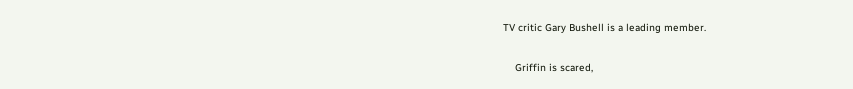TV critic Gary Bushell is a leading member.

    Griffin is scared,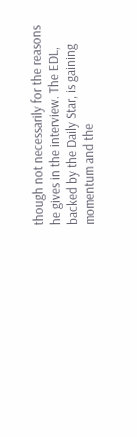though not necessarily for the reasons he gives in the interview. The EDL, backed by the Daily Star, is gaining momentum and the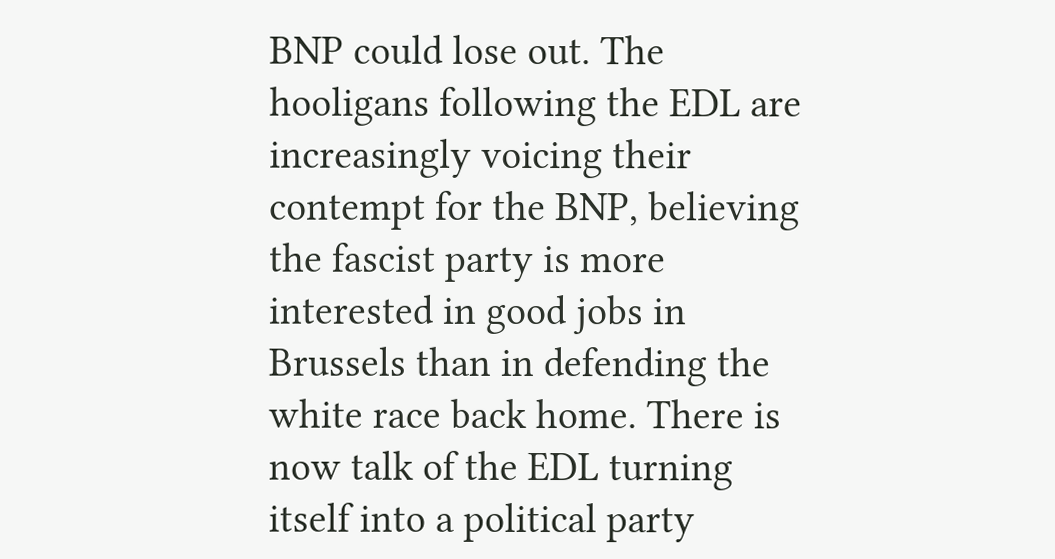BNP could lose out. The hooligans following the EDL are increasingly voicing their contempt for the BNP, believing the fascist party is more interested in good jobs in Brussels than in defending the white race back home. There is now talk of the EDL turning itself into a political party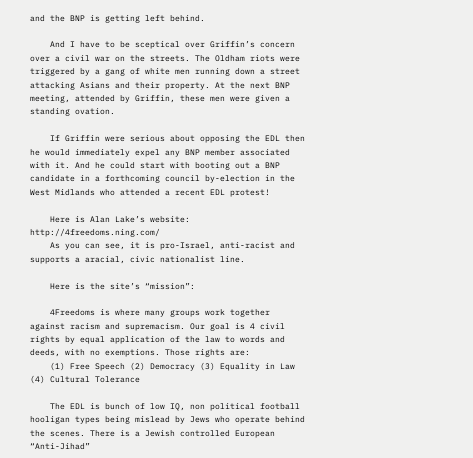and the BNP is getting left behind.

    And I have to be sceptical over Griffin’s concern over a civil war on the streets. The Oldham riots were triggered by a gang of white men running down a street attacking Asians and their property. At the next BNP meeting, attended by Griffin, these men were given a standing ovation.

    If Griffin were serious about opposing the EDL then he would immediately expel any BNP member associated with it. And he could start with booting out a BNP candidate in a forthcoming council by-election in the West Midlands who attended a recent EDL protest!

    Here is Alan Lake’s website: http://4freedoms.ning.com/
    As you can see, it is pro-Israel, anti-racist and supports a aracial, civic nationalist line.

    Here is the site’s “mission”:

    4Freedoms is where many groups work together against racism and supremacism. Our goal is 4 civil rights by equal application of the law to words and deeds, with no exemptions. Those rights are:
    (1) Free Speech (2) Democracy (3) Equality in Law (4) Cultural Tolerance

    The EDL is bunch of low IQ, non political football hooligan types being mislead by Jews who operate behind the scenes. There is a Jewish controlled European “Anti-Jihad”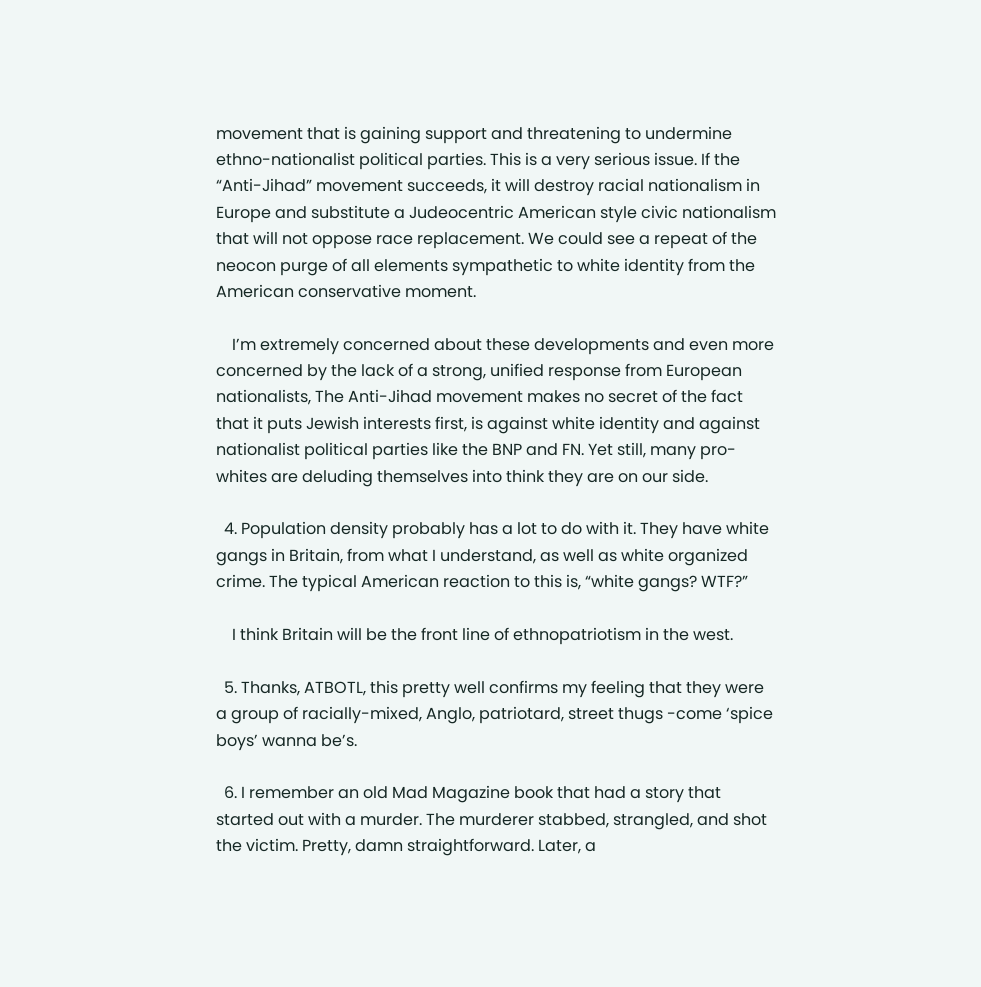movement that is gaining support and threatening to undermine ethno-nationalist political parties. This is a very serious issue. If the “Anti-Jihad” movement succeeds, it will destroy racial nationalism in Europe and substitute a Judeocentric American style civic nationalism that will not oppose race replacement. We could see a repeat of the neocon purge of all elements sympathetic to white identity from the American conservative moment.

    I’m extremely concerned about these developments and even more concerned by the lack of a strong, unified response from European nationalists, The Anti-Jihad movement makes no secret of the fact that it puts Jewish interests first, is against white identity and against nationalist political parties like the BNP and FN. Yet still, many pro-whites are deluding themselves into think they are on our side.

  4. Population density probably has a lot to do with it. They have white gangs in Britain, from what I understand, as well as white organized crime. The typical American reaction to this is, “white gangs? WTF?”

    I think Britain will be the front line of ethnopatriotism in the west.

  5. Thanks, ATBOTL, this pretty well confirms my feeling that they were a group of racially-mixed, Anglo, patriotard, street thugs -come ‘spice boys’ wanna be’s.

  6. I remember an old Mad Magazine book that had a story that started out with a murder. The murderer stabbed, strangled, and shot the victim. Pretty, damn straightforward. Later, a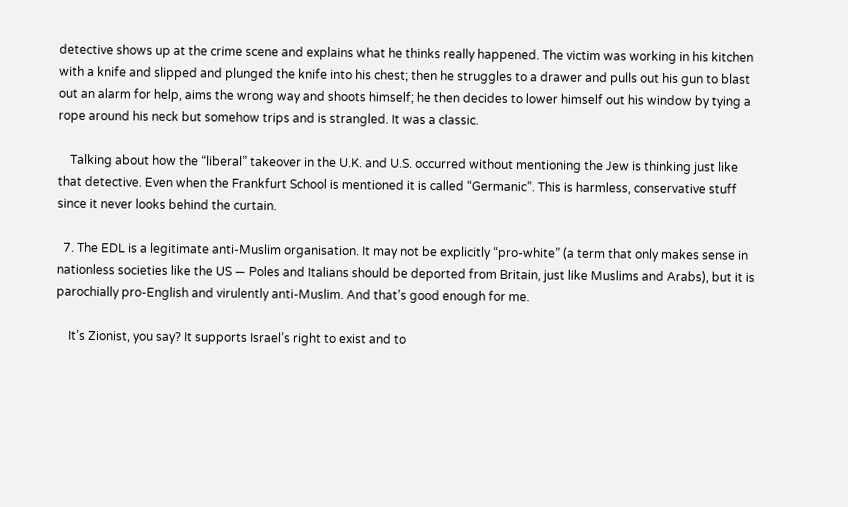detective shows up at the crime scene and explains what he thinks really happened. The victim was working in his kitchen with a knife and slipped and plunged the knife into his chest; then he struggles to a drawer and pulls out his gun to blast out an alarm for help, aims the wrong way and shoots himself; he then decides to lower himself out his window by tying a rope around his neck but somehow trips and is strangled. It was a classic.

    Talking about how the “liberal” takeover in the U.K. and U.S. occurred without mentioning the Jew is thinking just like that detective. Even when the Frankfurt School is mentioned it is called “Germanic”. This is harmless, conservative stuff since it never looks behind the curtain.

  7. The EDL is a legitimate anti-Muslim organisation. It may not be explicitly “pro-white” (a term that only makes sense in nationless societies like the US — Poles and Italians should be deported from Britain, just like Muslims and Arabs), but it is parochially pro-English and virulently anti-Muslim. And that’s good enough for me.

    It’s Zionist, you say? It supports Israel’s right to exist and to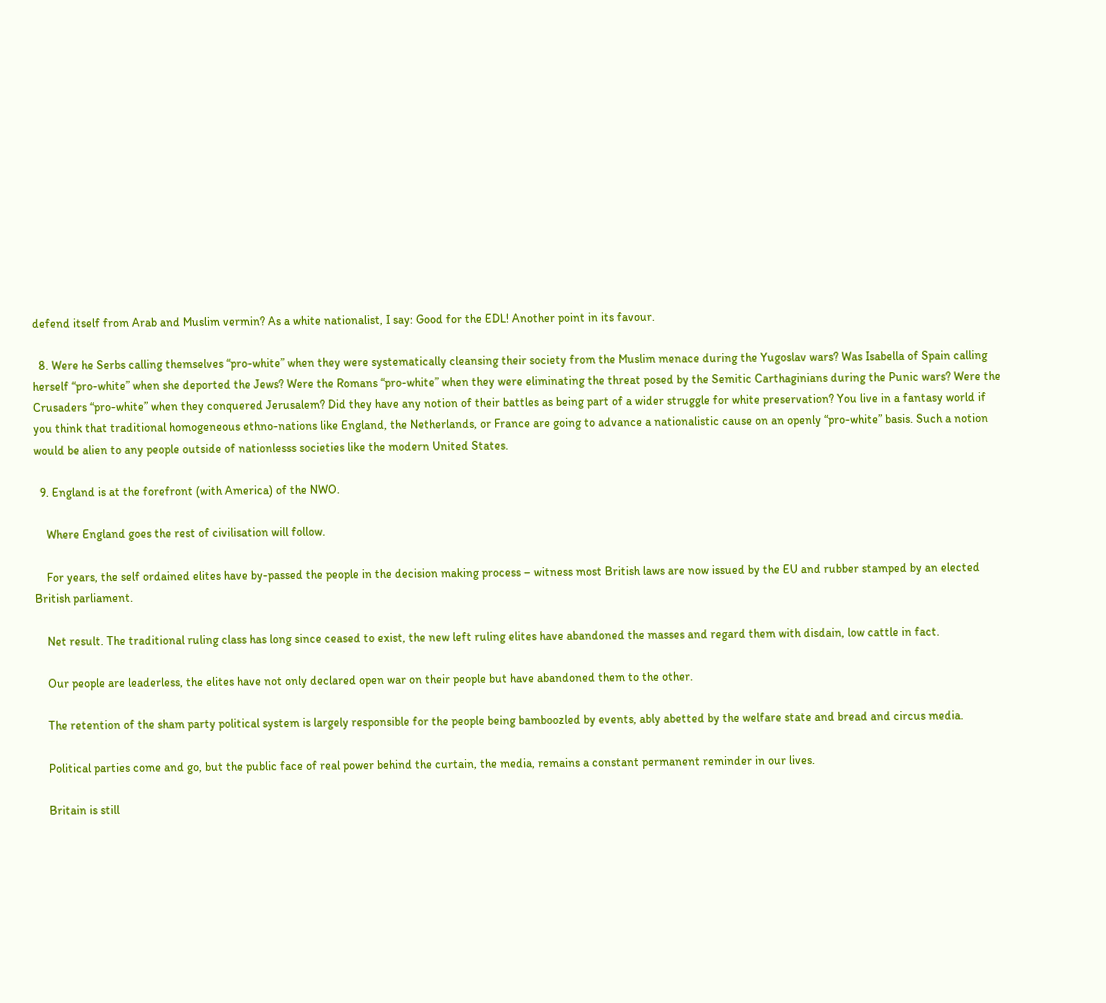defend itself from Arab and Muslim vermin? As a white nationalist, I say: Good for the EDL! Another point in its favour.

  8. Were he Serbs calling themselves “pro-white” when they were systematically cleansing their society from the Muslim menace during the Yugoslav wars? Was Isabella of Spain calling herself “pro-white” when she deported the Jews? Were the Romans “pro-white” when they were eliminating the threat posed by the Semitic Carthaginians during the Punic wars? Were the Crusaders “pro-white” when they conquered Jerusalem? Did they have any notion of their battles as being part of a wider struggle for white preservation? You live in a fantasy world if you think that traditional homogeneous ethno-nations like England, the Netherlands, or France are going to advance a nationalistic cause on an openly “pro-white” basis. Such a notion would be alien to any people outside of nationlesss societies like the modern United States.

  9. England is at the forefront (with America) of the NWO.

    Where England goes the rest of civilisation will follow.

    For years, the self ordained elites have by-passed the people in the decision making process – witness most British laws are now issued by the EU and rubber stamped by an elected British parliament.

    Net result. The traditional ruling class has long since ceased to exist, the new left ruling elites have abandoned the masses and regard them with disdain, low cattle in fact.

    Our people are leaderless, the elites have not only declared open war on their people but have abandoned them to the other.

    The retention of the sham party political system is largely responsible for the people being bamboozled by events, ably abetted by the welfare state and bread and circus media.

    Political parties come and go, but the public face of real power behind the curtain, the media, remains a constant permanent reminder in our lives.

    Britain is still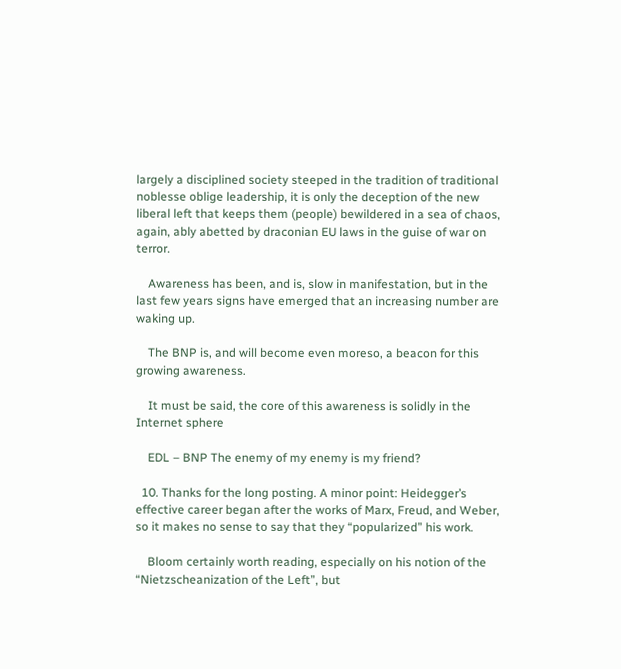largely a disciplined society steeped in the tradition of traditional noblesse oblige leadership, it is only the deception of the new liberal left that keeps them (people) bewildered in a sea of chaos, again, ably abetted by draconian EU laws in the guise of war on terror.

    Awareness has been, and is, slow in manifestation, but in the last few years signs have emerged that an increasing number are waking up.

    The BNP is, and will become even moreso, a beacon for this growing awareness.

    It must be said, the core of this awareness is solidly in the Internet sphere

    EDL – BNP The enemy of my enemy is my friend?

  10. Thanks for the long posting. A minor point: Heidegger’s effective career began after the works of Marx, Freud, and Weber, so it makes no sense to say that they “popularized” his work.

    Bloom certainly worth reading, especially on his notion of the “Nietzscheanization of the Left”, but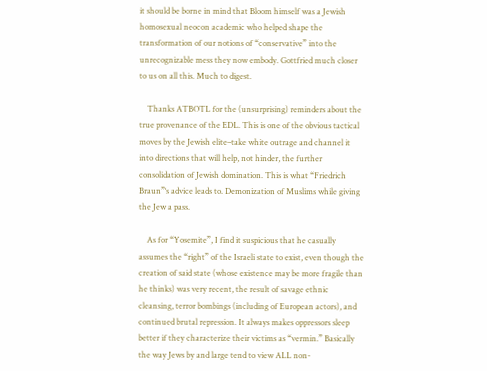it should be borne in mind that Bloom himself was a Jewish homosexual neocon academic who helped shape the transformation of our notions of “conservative” into the unrecognizable mess they now embody. Gottfried much closer to us on all this. Much to digest.

    Thanks ATBOTL for the (unsurprising) reminders about the true provenance of the EDL. This is one of the obvious tactical moves by the Jewish elite–take white outrage and channel it into directions that will help, not hinder, the further consolidation of Jewish domination. This is what “Friedrich Braun”‘s advice leads to. Demonization of Muslims while giving the Jew a pass.

    As for “Yosemite”, I find it suspicious that he casually assumes the “right” of the Israeli state to exist, even though the creation of said state (whose existence may be more fragile than he thinks) was very recent, the result of savage ethnic cleansing, terror bombings (including of European actors), and continued brutal repression. It always makes oppressors sleep better if they characterize their victims as “vermin.” Basically the way Jews by and large tend to view ALL non-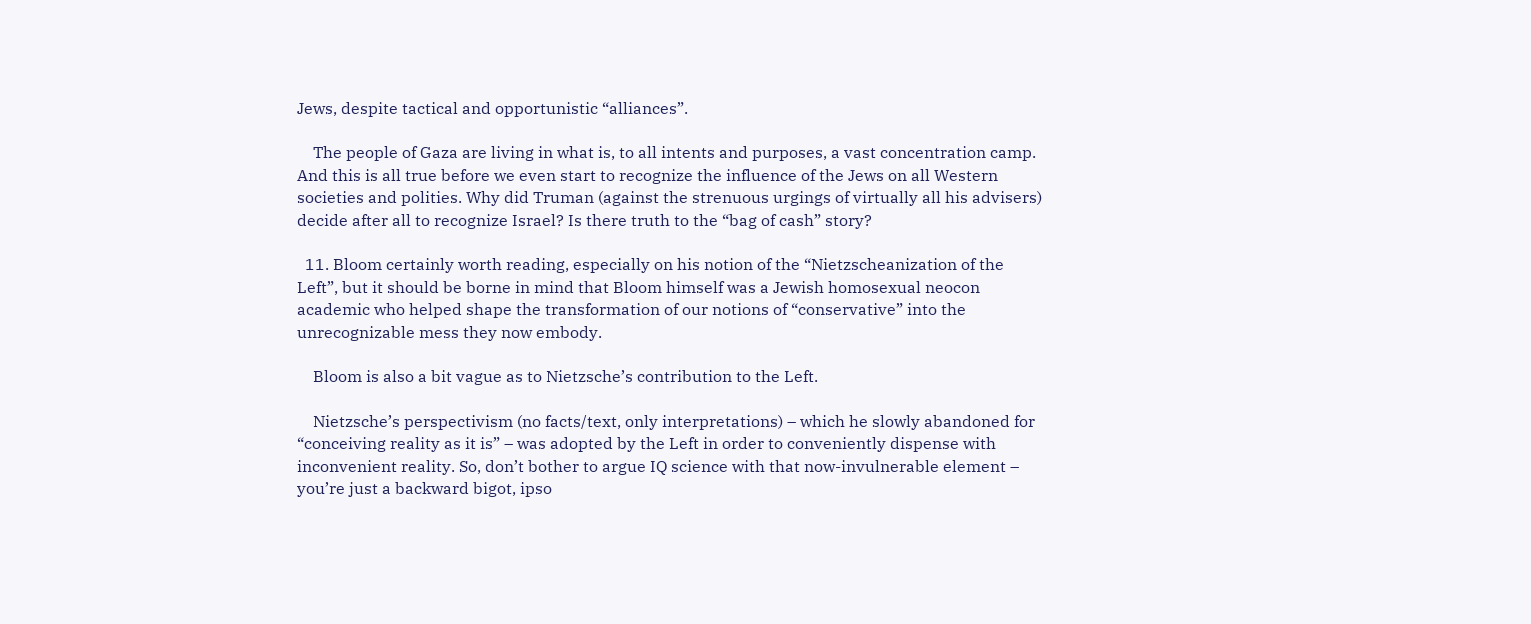Jews, despite tactical and opportunistic “alliances”.

    The people of Gaza are living in what is, to all intents and purposes, a vast concentration camp. And this is all true before we even start to recognize the influence of the Jews on all Western societies and polities. Why did Truman (against the strenuous urgings of virtually all his advisers) decide after all to recognize Israel? Is there truth to the “bag of cash” story?

  11. Bloom certainly worth reading, especially on his notion of the “Nietzscheanization of the Left”, but it should be borne in mind that Bloom himself was a Jewish homosexual neocon academic who helped shape the transformation of our notions of “conservative” into the unrecognizable mess they now embody.

    Bloom is also a bit vague as to Nietzsche’s contribution to the Left.

    Nietzsche’s perspectivism (no facts/text, only interpretations) – which he slowly abandoned for “conceiving reality as it is” – was adopted by the Left in order to conveniently dispense with inconvenient reality. So, don’t bother to argue IQ science with that now-invulnerable element – you’re just a backward bigot, ipso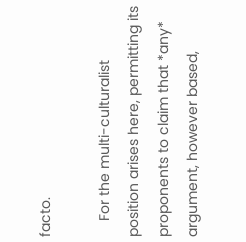facto.

    For the multi-culturalist position arises here, permitting its proponents to claim that *any* argument, however based,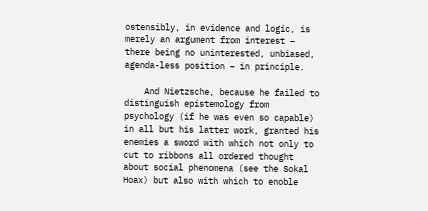ostensibly, in evidence and logic, is merely an argument from interest – there being no uninterested, unbiased, agenda-less position – in principle.

    And Nietzsche, because he failed to distinguish epistemology from psychology (if he was even so capable) in all but his latter work, granted his enemies a sword with which not only to cut to ribbons all ordered thought about social phenomena (see the Sokal Hoax) but also with which to enoble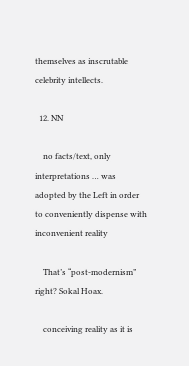themselves as inscrutable celebrity intellects.

  12. NN

    no facts/text, only interpretations … was adopted by the Left in order to conveniently dispense with inconvenient reality

    That’s “post-modernism” right? Sokal Hoax.

    conceiving reality as it is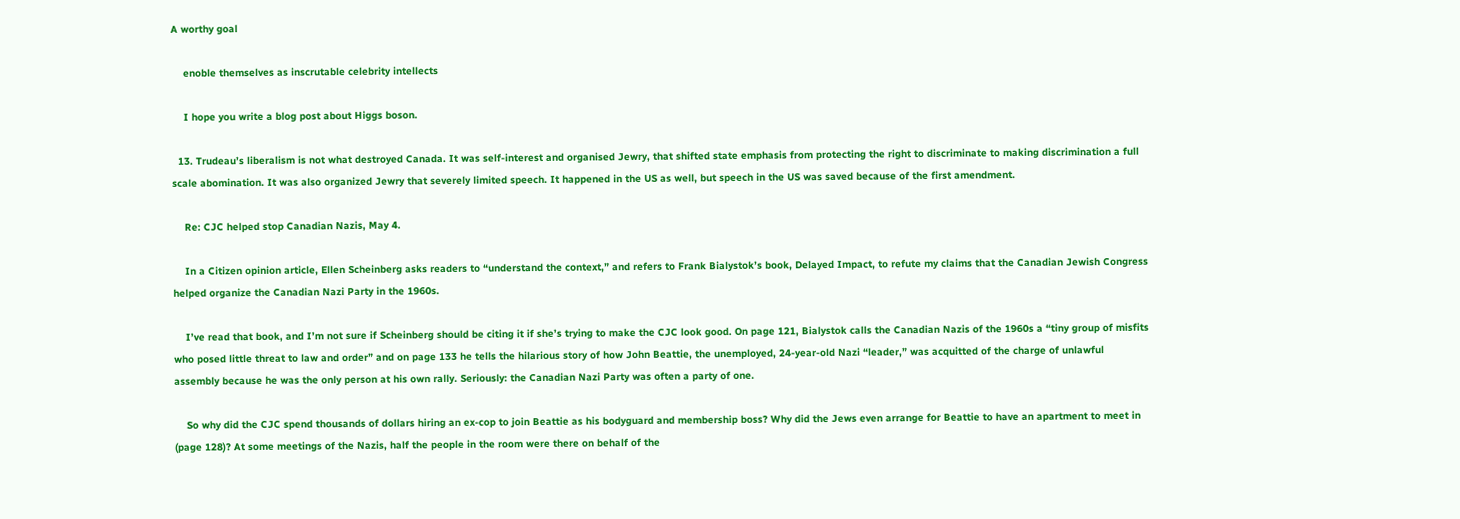A worthy goal

    enoble themselves as inscrutable celebrity intellects

    I hope you write a blog post about Higgs boson.

  13. Trudeau’s liberalism is not what destroyed Canada. It was self-interest and organised Jewry, that shifted state emphasis from protecting the right to discriminate to making discrimination a full scale abomination. It was also organized Jewry that severely limited speech. It happened in the US as well, but speech in the US was saved because of the first amendment.

    Re: CJC helped stop Canadian Nazis, May 4.

    In a Citizen opinion article, Ellen Scheinberg asks readers to “understand the context,” and refers to Frank Bialystok’s book, Delayed Impact, to refute my claims that the Canadian Jewish Congress helped organize the Canadian Nazi Party in the 1960s.

    I’ve read that book, and I’m not sure if Scheinberg should be citing it if she’s trying to make the CJC look good. On page 121, Bialystok calls the Canadian Nazis of the 1960s a “tiny group of misfits who posed little threat to law and order” and on page 133 he tells the hilarious story of how John Beattie, the unemployed, 24-year-old Nazi “leader,” was acquitted of the charge of unlawful assembly because he was the only person at his own rally. Seriously: the Canadian Nazi Party was often a party of one.

    So why did the CJC spend thousands of dollars hiring an ex-cop to join Beattie as his bodyguard and membership boss? Why did the Jews even arrange for Beattie to have an apartment to meet in (page 128)? At some meetings of the Nazis, half the people in the room were there on behalf of the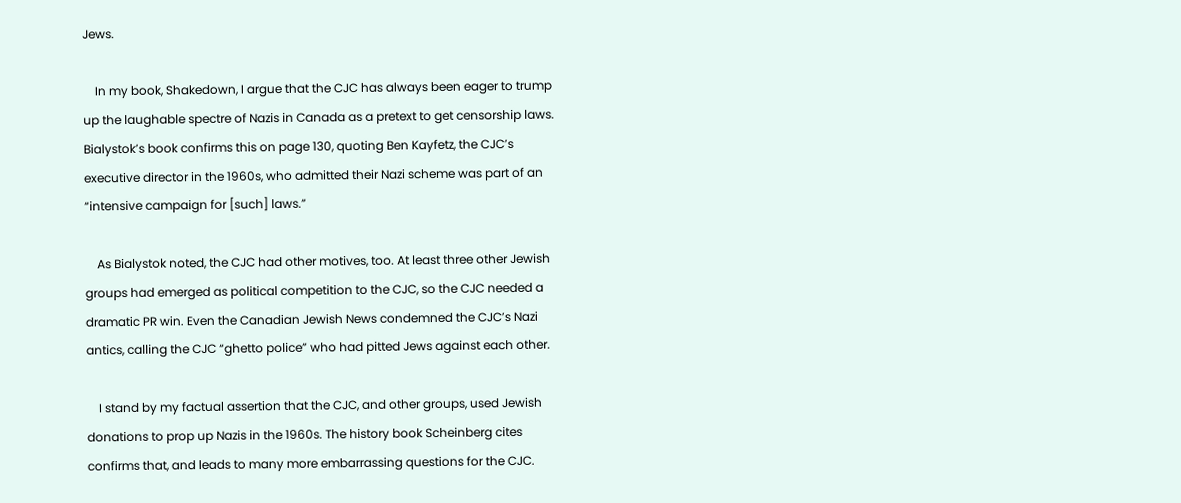Jews.

    In my book, Shakedown, I argue that the CJC has always been eager to trump up the laughable spectre of Nazis in Canada as a pretext to get censorship laws. Bialystok’s book confirms this on page 130, quoting Ben Kayfetz, the CJC’s executive director in the 1960s, who admitted their Nazi scheme was part of an “intensive campaign for [such] laws.”

    As Bialystok noted, the CJC had other motives, too. At least three other Jewish groups had emerged as political competition to the CJC, so the CJC needed a dramatic PR win. Even the Canadian Jewish News condemned the CJC’s Nazi antics, calling the CJC “ghetto police” who had pitted Jews against each other.

    I stand by my factual assertion that the CJC, and other groups, used Jewish donations to prop up Nazis in the 1960s. The history book Scheinberg cites confirms that, and leads to many more embarrassing questions for the CJC.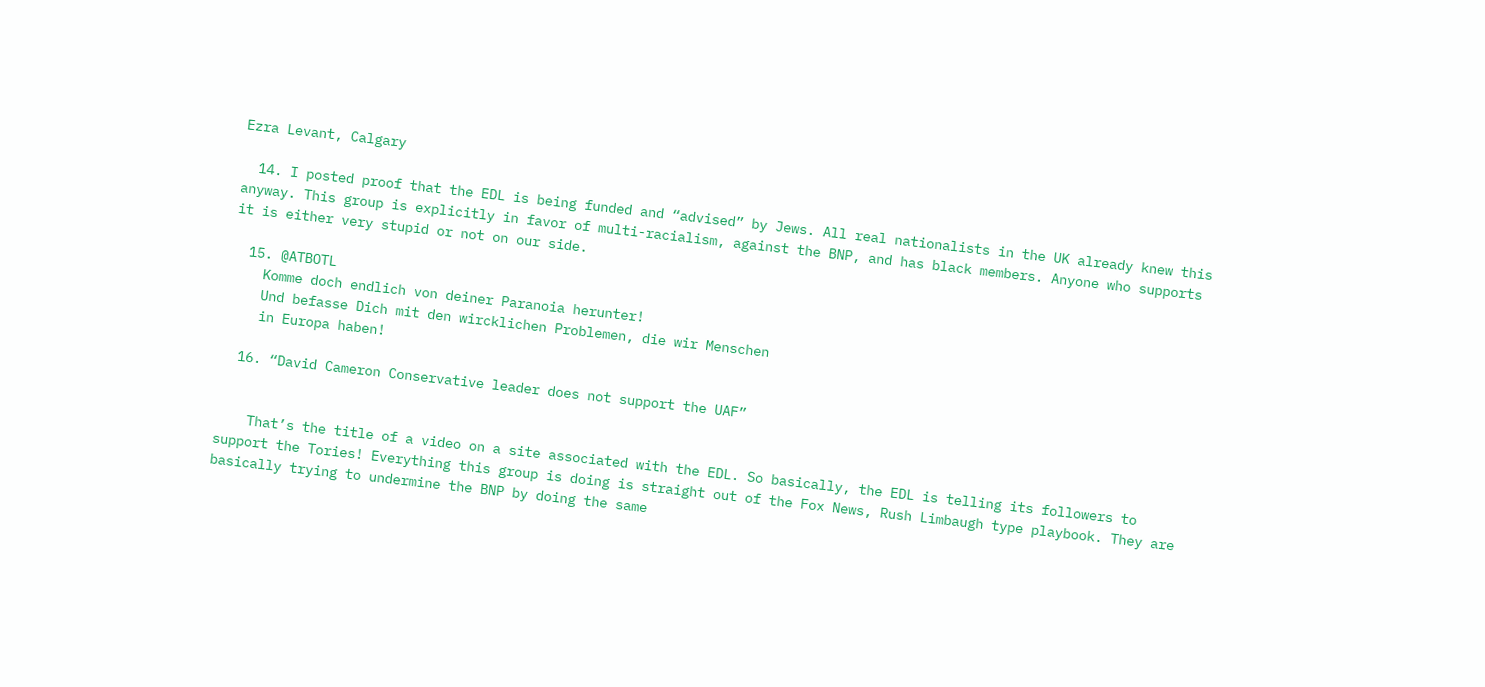Ezra Levant, Calgary

  14. I posted proof that the EDL is being funded and “advised” by Jews. All real nationalists in the UK already knew this anyway. This group is explicitly in favor of multi-racialism, against the BNP, and has black members. Anyone who supports it is either very stupid or not on our side.

  15. @ATBOTL
    Komme doch endlich von deiner Paranoia herunter!
    Und befasse Dich mit den wircklichen Problemen, die wir Menschen
    in Europa haben!

  16. “David Cameron Conservative leader does not support the UAF”


    That’s the title of a video on a site associated with the EDL. So basically, the EDL is telling its followers to support the Tories! Everything this group is doing is straight out of the Fox News, Rush Limbaugh type playbook. They are basically trying to undermine the BNP by doing the same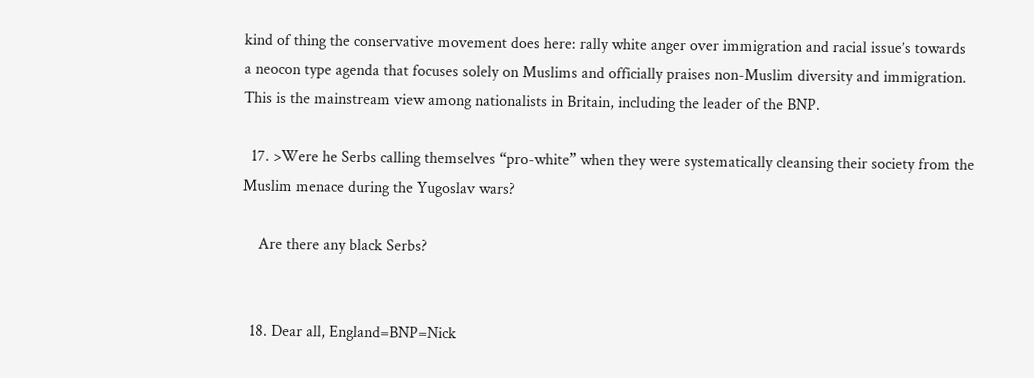kind of thing the conservative movement does here: rally white anger over immigration and racial issue’s towards a neocon type agenda that focuses solely on Muslims and officially praises non-Muslim diversity and immigration. This is the mainstream view among nationalists in Britain, including the leader of the BNP.

  17. >Were he Serbs calling themselves “pro-white” when they were systematically cleansing their society from the Muslim menace during the Yugoslav wars?

    Are there any black Serbs?


  18. Dear all, England=BNP=Nick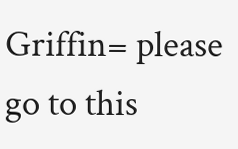Griffin= please go to this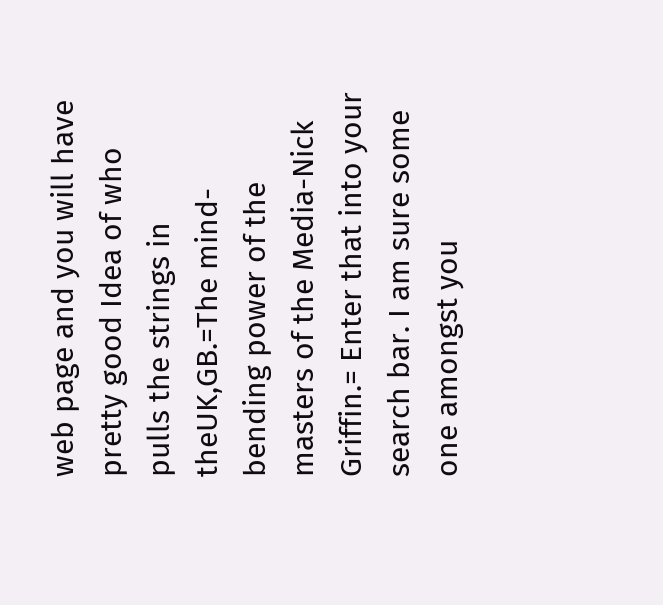web page and you will have pretty good Idea of who pulls the strings in theUK,GB.=The mind- bending power of the masters of the Media-Nick Griffin.= Enter that into your search bar. I am sure some one amongst you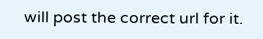will post the correct url for it.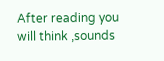After reading you will think ,sounds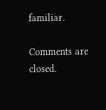familiar.

Comments are closed.